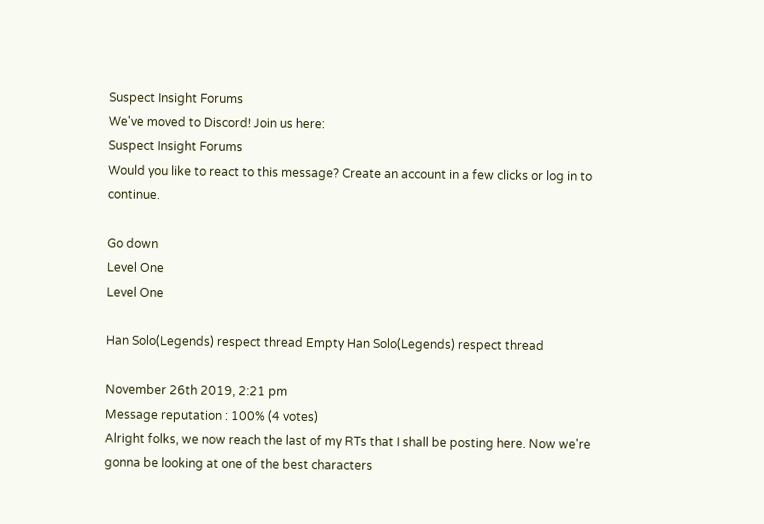Suspect Insight Forums
We've moved to Discord! Join us here:
Suspect Insight Forums
Would you like to react to this message? Create an account in a few clicks or log in to continue.

Go down
Level One
Level One

Han Solo(Legends) respect thread Empty Han Solo(Legends) respect thread

November 26th 2019, 2:21 pm
Message reputation : 100% (4 votes)
Alright folks, we now reach the last of my RTs that I shall be posting here. Now we're gonna be looking at one of the best characters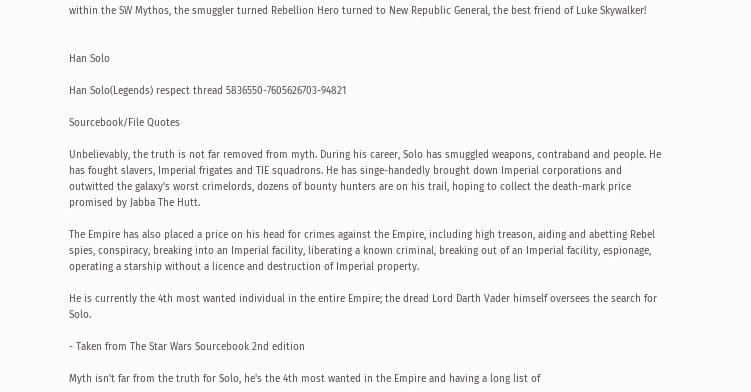within the SW Mythos, the smuggler turned Rebellion Hero turned to New Republic General, the best friend of Luke Skywalker!


Han Solo

Han Solo(Legends) respect thread 5836550-7605626703-94821

Sourcebook/File Quotes

Unbelievably, the truth is not far removed from myth. During his career, Solo has smuggled weapons, contraband and people. He has fought slavers, Imperial frigates and TIE squadrons. He has singe-handedly brought down Imperial corporations and outwitted the galaxy's worst crimelords, dozens of bounty hunters are on his trail, hoping to collect the death-mark price promised by Jabba The Hutt.

The Empire has also placed a price on his head for crimes against the Empire, including high treason, aiding and abetting Rebel spies, conspiracy, breaking into an Imperial facility, liberating a known criminal, breaking out of an Imperial facility, espionage, operating a starship without a licence and destruction of Imperial property.

He is currently the 4th most wanted individual in the entire Empire; the dread Lord Darth Vader himself oversees the search for Solo.

- Taken from The Star Wars Sourcebook 2nd edition

Myth isn't far from the truth for Solo, he's the 4th most wanted in the Empire and having a long list of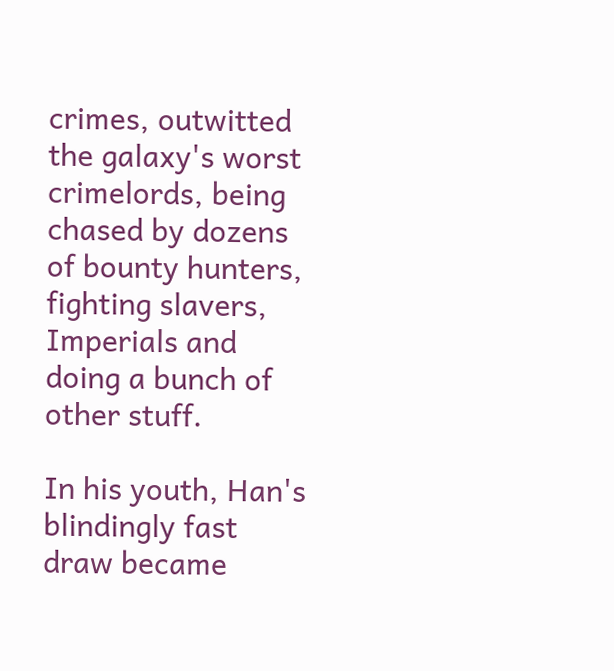crimes, outwitted the galaxy's worst crimelords, being chased by dozens of bounty hunters, fighting slavers, Imperials and doing a bunch of other stuff.

In his youth, Han's blindingly fast draw became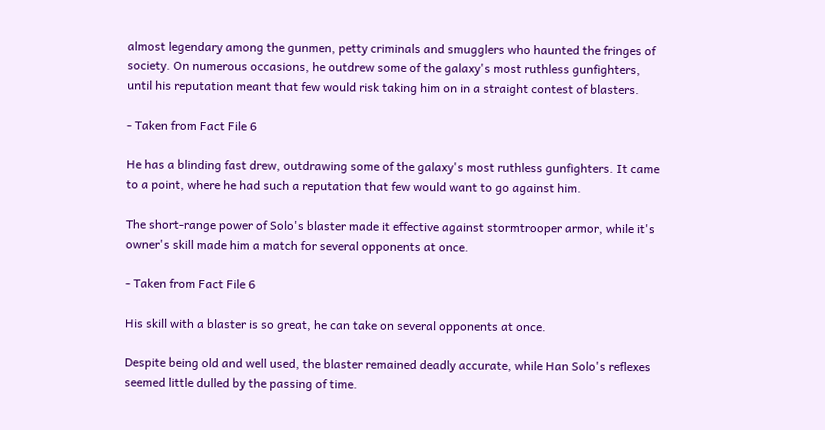almost legendary among the gunmen, petty criminals and smugglers who haunted the fringes of society. On numerous occasions, he outdrew some of the galaxy's most ruthless gunfighters, until his reputation meant that few would risk taking him on in a straight contest of blasters.

- Taken from Fact File 6

He has a blinding fast drew, outdrawing some of the galaxy's most ruthless gunfighters. It came to a point, where he had such a reputation that few would want to go against him.

The short-range power of Solo's blaster made it effective against stormtrooper armor, while it's owner's skill made him a match for several opponents at once.

- Taken from Fact File 6

His skill with a blaster is so great, he can take on several opponents at once.

Despite being old and well used, the blaster remained deadly accurate, while Han Solo's reflexes seemed little dulled by the passing of time.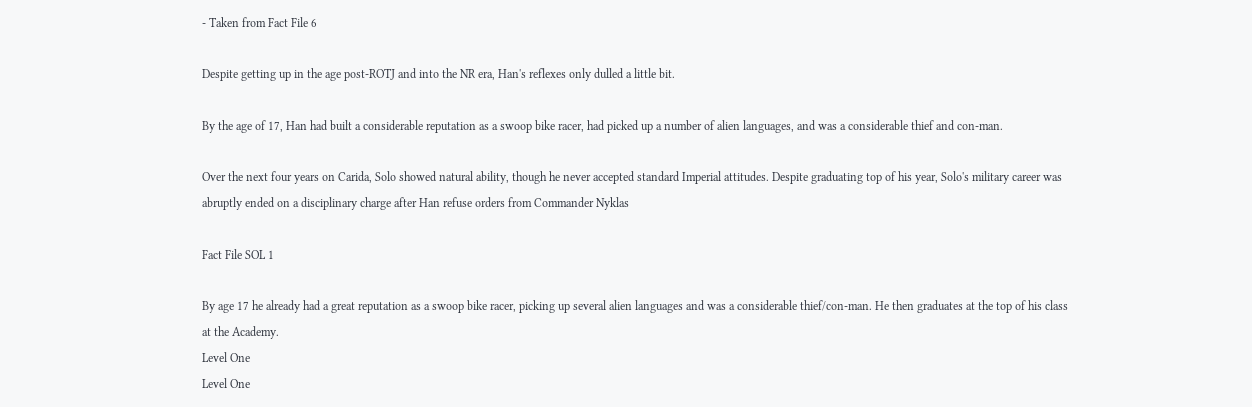- Taken from Fact File 6

Despite getting up in the age post-ROTJ and into the NR era, Han's reflexes only dulled a little bit.

By the age of 17, Han had built a considerable reputation as a swoop bike racer, had picked up a number of alien languages, and was a considerable thief and con-man.

Over the next four years on Carida, Solo showed natural ability, though he never accepted standard Imperial attitudes. Despite graduating top of his year, Solo's military career was abruptly ended on a disciplinary charge after Han refuse orders from Commander Nyklas

Fact File SOL 1

By age 17 he already had a great reputation as a swoop bike racer, picking up several alien languages and was a considerable thief/con-man. He then graduates at the top of his class at the Academy.
Level One
Level One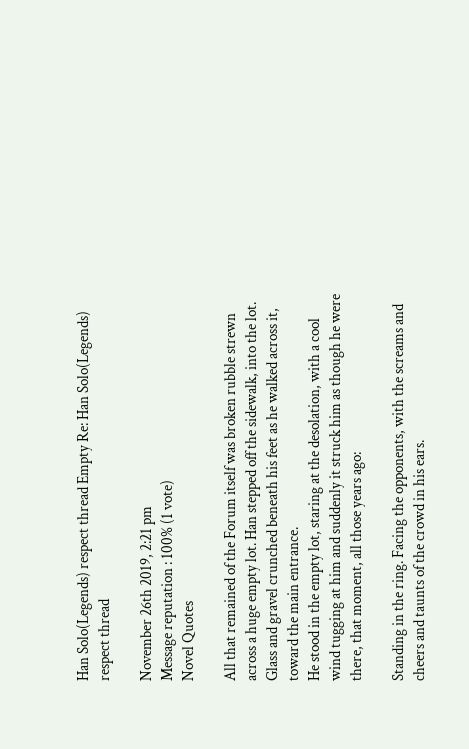Han Solo(Legends) respect thread Empty Re: Han Solo(Legends) respect thread

November 26th 2019, 2:21 pm
Message reputation : 100% (1 vote)
Novel Quotes

All that remained of the Forum itself was broken rubble strewn across a huge empty lot. Han stepped off the sidewalk, into the lot. Glass and gravel crunched beneath his feet as he walked across it, toward the main entrance.
He stood in the empty lot, staring at the desolation, with a cool wind tugging at him and suddenly it struck him as though he were there, that moment, all those years ago:

Standing in the ring. Facing the opponents, with the screams and cheers and taunts of the crowd in his ears.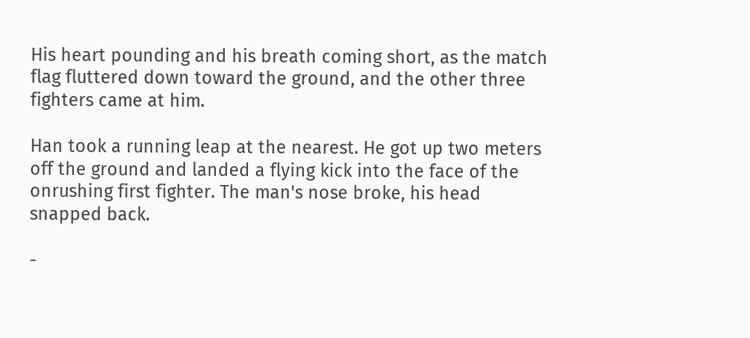His heart pounding and his breath coming short, as the match flag fluttered down toward the ground, and the other three fighters came at him.

Han took a running leap at the nearest. He got up two meters off the ground and landed a flying kick into the face of the onrushing first fighter. The man's nose broke, his head snapped back.

-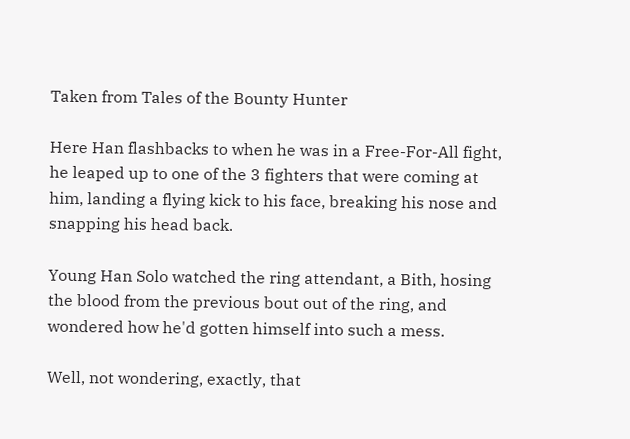Taken from Tales of the Bounty Hunter

Here Han flashbacks to when he was in a Free-For-All fight, he leaped up to one of the 3 fighters that were coming at him, landing a flying kick to his face, breaking his nose and snapping his head back.

Young Han Solo watched the ring attendant, a Bith, hosing the blood from the previous bout out of the ring, and wondered how he'd gotten himself into such a mess.

Well, not wondering, exactly, that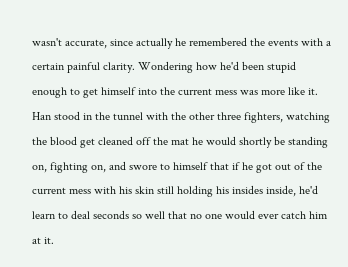wasn't accurate, since actually he remembered the events with a certain painful clarity. Wondering how he'd been stupid enough to get himself into the current mess was more like it. Han stood in the tunnel with the other three fighters, watching the blood get cleaned off the mat he would shortly be standing on, fighting on, and swore to himself that if he got out of the current mess with his skin still holding his insides inside, he'd learn to deal seconds so well that no one would ever catch him at it.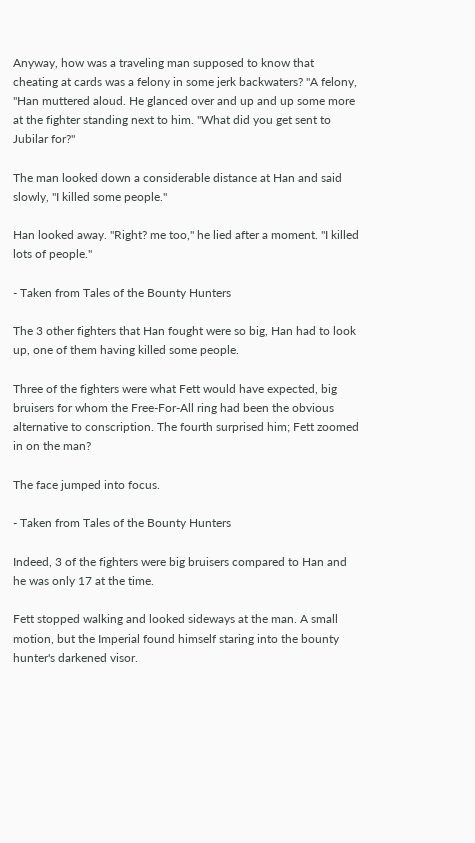Anyway, how was a traveling man supposed to know that cheating at cards was a felony in some jerk backwaters? "A felony, "Han muttered aloud. He glanced over and up and up some more at the fighter standing next to him. "What did you get sent to Jubilar for?"

The man looked down a considerable distance at Han and said slowly, "I killed some people."

Han looked away. "Right? me too," he lied after a moment. "I killed lots of people."

- Taken from Tales of the Bounty Hunters

The 3 other fighters that Han fought were so big, Han had to look up, one of them having killed some people.

Three of the fighters were what Fett would have expected, big bruisers for whom the Free-For-All ring had been the obvious alternative to conscription. The fourth surprised him; Fett zoomed in on the man?

The face jumped into focus.

- Taken from Tales of the Bounty Hunters

Indeed, 3 of the fighters were big bruisers compared to Han and he was only 17 at the time.

Fett stopped walking and looked sideways at the man. A small motion, but the Imperial found himself staring into the bounty hunter's darkened visor.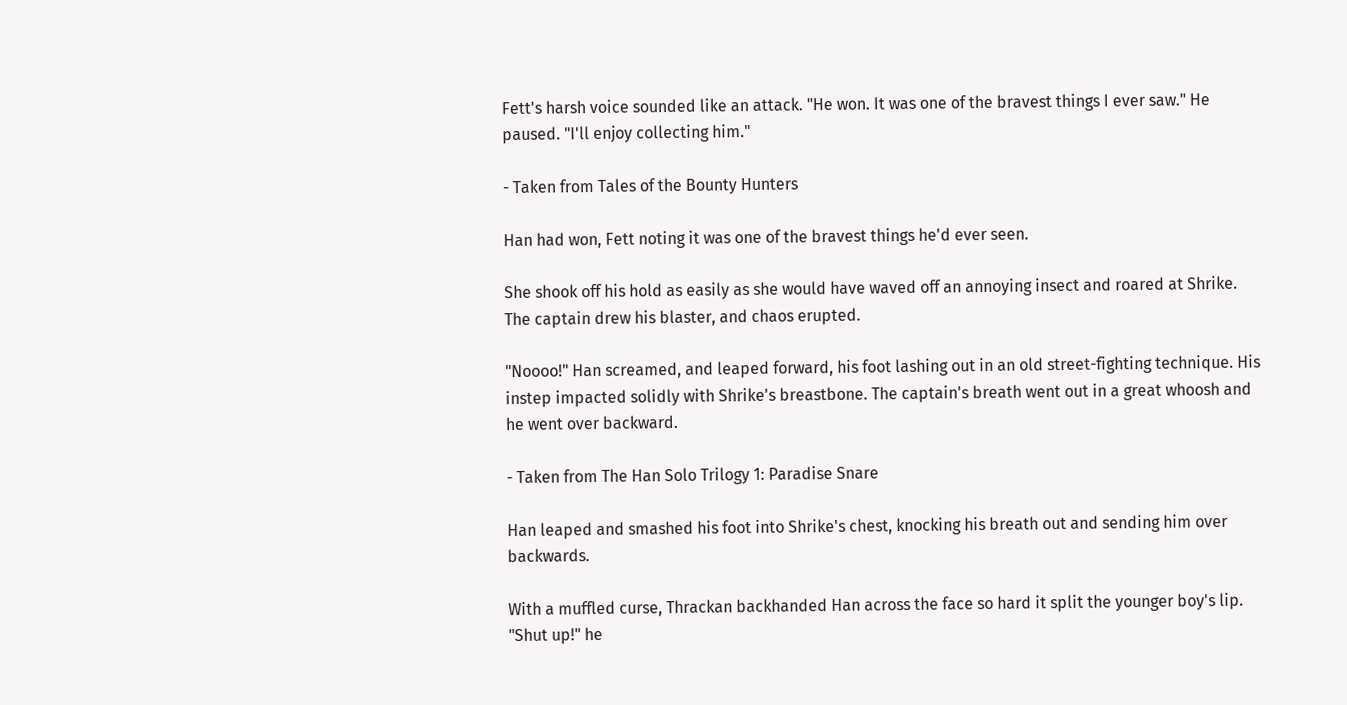Fett's harsh voice sounded like an attack. "He won. It was one of the bravest things I ever saw." He paused. "I'll enjoy collecting him."

- Taken from Tales of the Bounty Hunters

Han had won, Fett noting it was one of the bravest things he'd ever seen.

She shook off his hold as easily as she would have waved off an annoying insect and roared at Shrike. The captain drew his blaster, and chaos erupted.

"Noooo!" Han screamed, and leaped forward, his foot lashing out in an old street-fighting technique. His instep impacted solidly with Shrike's breastbone. The captain's breath went out in a great whoosh and he went over backward.

- Taken from The Han Solo Trilogy 1: Paradise Snare

Han leaped and smashed his foot into Shrike's chest, knocking his breath out and sending him over backwards.

With a muffled curse, Thrackan backhanded Han across the face so hard it split the younger boy's lip. "Shut up!" he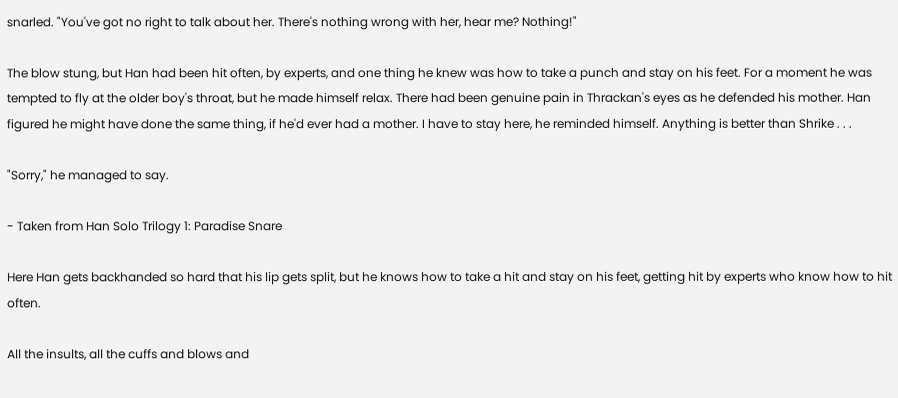snarled. "You've got no right to talk about her. There's nothing wrong with her, hear me? Nothing!"

The blow stung, but Han had been hit often, by experts, and one thing he knew was how to take a punch and stay on his feet. For a moment he was tempted to fly at the older boy's throat, but he made himself relax. There had been genuine pain in Thrackan's eyes as he defended his mother. Han figured he might have done the same thing, if he'd ever had a mother. I have to stay here, he reminded himself. Anything is better than Shrike . . .

"Sorry," he managed to say.

- Taken from Han Solo Trilogy 1: Paradise Snare

Here Han gets backhanded so hard that his lip gets split, but he knows how to take a hit and stay on his feet, getting hit by experts who know how to hit often.

All the insults, all the cuffs and blows and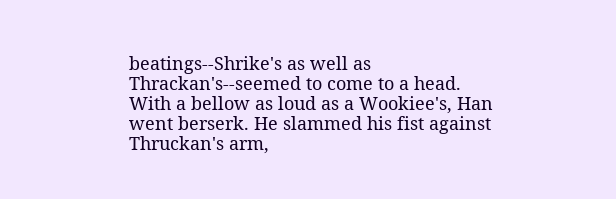beatings--Shrike's as well as Thrackan's--seemed to come to a head.
With a bellow as loud as a Wookiee's, Han went berserk. He slammed his fist against Thruckan's arm,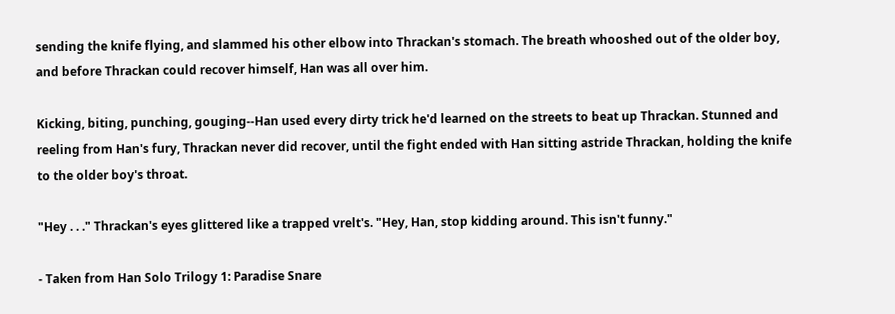sending the knife flying, and slammed his other elbow into Thrackan's stomach. The breath whooshed out of the older boy, and before Thrackan could recover himself, Han was all over him.

Kicking, biting, punching, gouging--Han used every dirty trick he'd learned on the streets to beat up Thrackan. Stunned and reeling from Han's fury, Thrackan never did recover, until the fight ended with Han sitting astride Thrackan, holding the knife to the older boy's throat.

"Hey . . ." Thrackan's eyes glittered like a trapped vrelt's. "Hey, Han, stop kidding around. This isn't funny."

- Taken from Han Solo Trilogy 1: Paradise Snare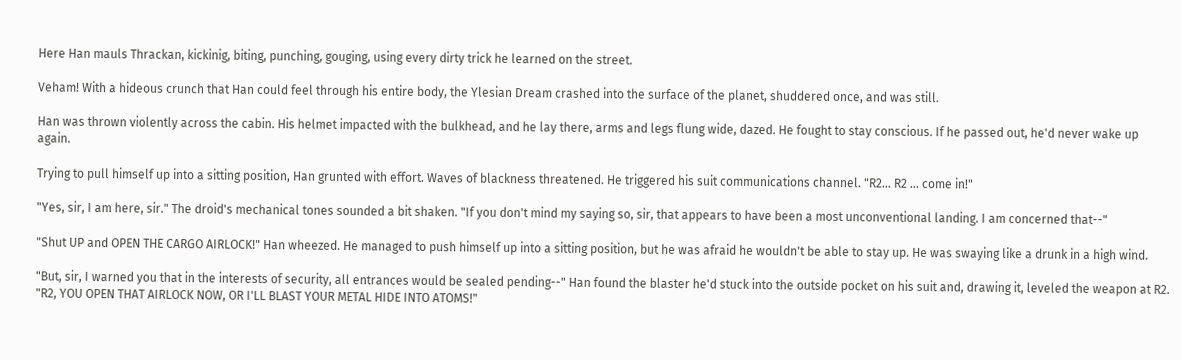Here Han mauls Thrackan, kickinig, biting, punching, gouging, using every dirty trick he learned on the street.

Veham! With a hideous crunch that Han could feel through his entire body, the Ylesian Dream crashed into the surface of the planet, shuddered once, and was still.

Han was thrown violently across the cabin. His helmet impacted with the bulkhead, and he lay there, arms and legs flung wide, dazed. He fought to stay conscious. If he passed out, he'd never wake up again.

Trying to pull himself up into a sitting position, Han grunted with effort. Waves of blackness threatened. He triggered his suit communications channel. "R2... R2 ... come in!"

"Yes, sir, I am here, sir." The droid's mechanical tones sounded a bit shaken. "If you don't mind my saying so, sir, that appears to have been a most unconventional landing. I am concerned that--"

"Shut UP and OPEN THE CARGO AIRLOCK!" Han wheezed. He managed to push himself up into a sitting position, but he was afraid he wouldn't be able to stay up. He was swaying like a drunk in a high wind.

"But, sir, I warned you that in the interests of security, all entrances would be sealed pending--" Han found the blaster he'd stuck into the outside pocket on his suit and, drawing it, leveled the weapon at R2. "R2, YOU OPEN THAT AIRLOCK NOW, OR I'LL BLAST YOUR METAL HIDE INTO ATOMS!"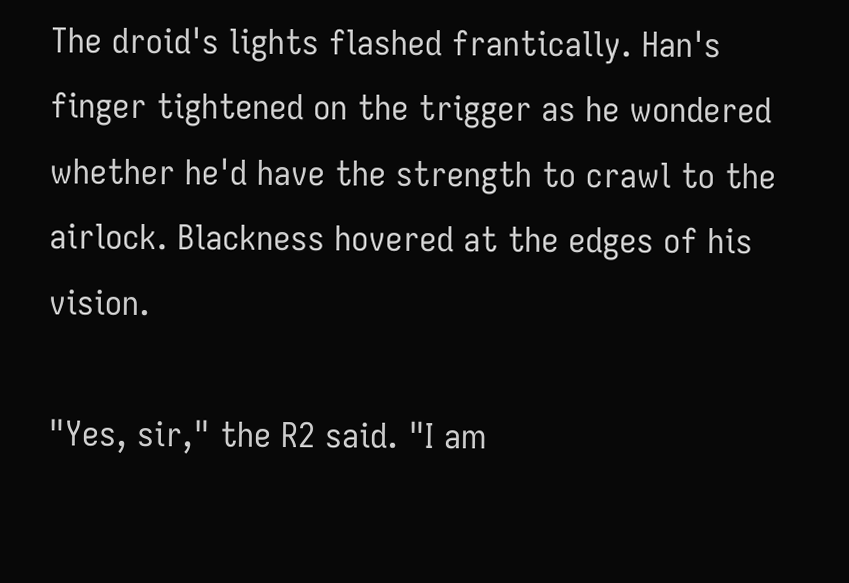The droid's lights flashed frantically. Han's finger tightened on the trigger as he wondered whether he'd have the strength to crawl to the airlock. Blackness hovered at the edges of his vision.

"Yes, sir," the R2 said. "I am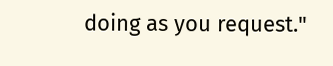doing as you request."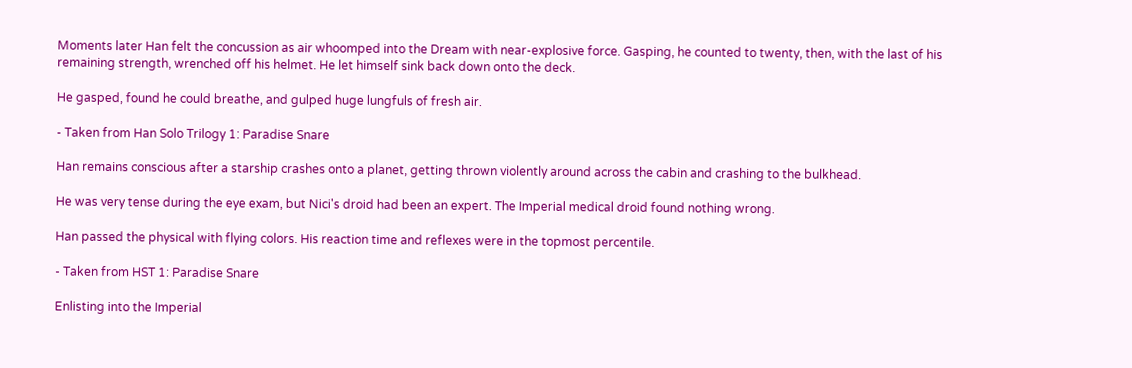Moments later Han felt the concussion as air whoomped into the Dream with near-explosive force. Gasping, he counted to twenty, then, with the last of his remaining strength, wrenched off his helmet. He let himself sink back down onto the deck.

He gasped, found he could breathe, and gulped huge lungfuls of fresh air.

- Taken from Han Solo Trilogy 1: Paradise Snare

Han remains conscious after a starship crashes onto a planet, getting thrown violently around across the cabin and crashing to the bulkhead.

He was very tense during the eye exam, but Nici's droid had been an expert. The Imperial medical droid found nothing wrong.

Han passed the physical with flying colors. His reaction time and reflexes were in the topmost percentile.

- Taken from HST 1: Paradise Snare

Enlisting into the Imperial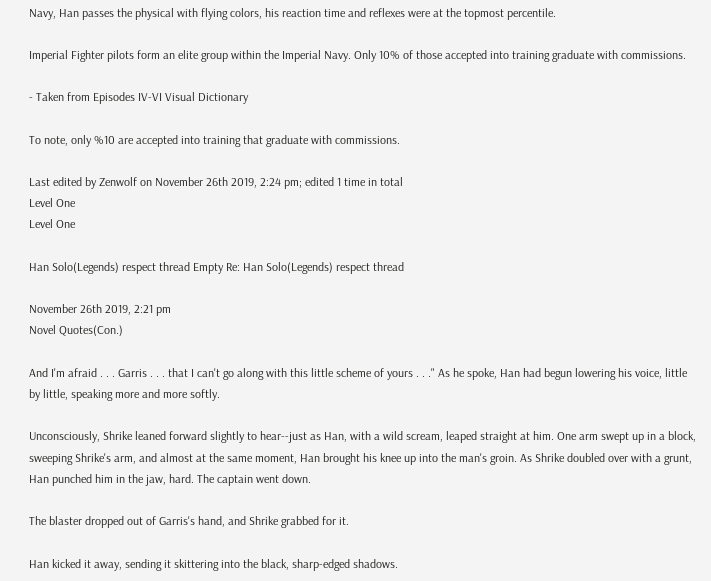Navy, Han passes the physical with flying colors, his reaction time and reflexes were at the topmost percentile.

Imperial Fighter pilots form an elite group within the Imperial Navy. Only 10% of those accepted into training graduate with commissions.

- Taken from Episodes IV-VI Visual Dictionary

To note, only %10 are accepted into training that graduate with commissions.

Last edited by Zenwolf on November 26th 2019, 2:24 pm; edited 1 time in total
Level One
Level One

Han Solo(Legends) respect thread Empty Re: Han Solo(Legends) respect thread

November 26th 2019, 2:21 pm
Novel Quotes(Con.)

And I'm afraid . . . Garris . . . that I can't go along with this little scheme of yours . . ." As he spoke, Han had begun lowering his voice, little by little, speaking more and more softly.

Unconsciously, Shrike leaned forward slightly to hear--just as Han, with a wild scream, leaped straight at him. One arm swept up in a block, sweeping Shrike's arm, and almost at the same moment, Han brought his knee up into the man's groin. As Shrike doubled over with a grunt, Han punched him in the jaw, hard. The captain went down.

The blaster dropped out of Garris's hand, and Shrike grabbed for it.

Han kicked it away, sending it skittering into the black, sharp-edged shadows.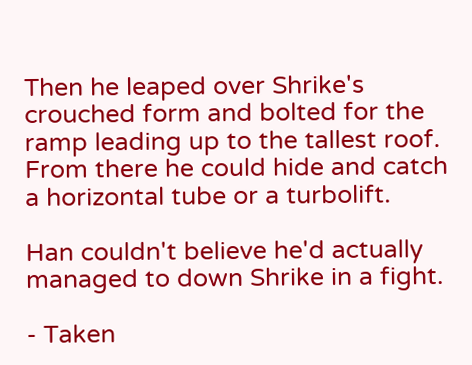Then he leaped over Shrike's crouched form and bolted for the ramp leading up to the tallest roof. From there he could hide and catch a horizontal tube or a turbolift.

Han couldn't believe he'd actually managed to down Shrike in a fight.

- Taken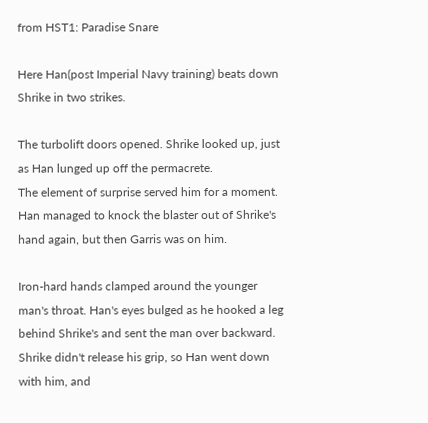from HST1: Paradise Snare

Here Han(post Imperial Navy training) beats down Shrike in two strikes.

The turbolift doors opened. Shrike looked up, just as Han lunged up off the permacrete.
The element of surprise served him for a moment. Han managed to knock the blaster out of Shrike's hand again, but then Garris was on him.

Iron-hard hands clamped around the younger man's throat. Han's eyes bulged as he hooked a leg behind Shrike's and sent the man over backward. Shrike didn't release his grip, so Han went down with him, and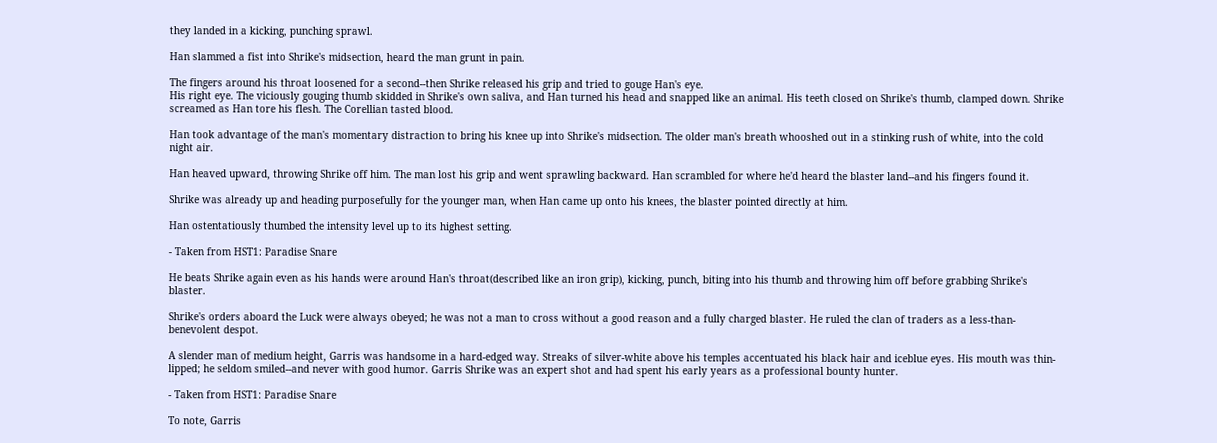they landed in a kicking, punching sprawl.

Han slammed a fist into Shrike's midsection, heard the man grunt in pain.

The fingers around his throat loosened for a second--then Shrike released his grip and tried to gouge Han's eye.
His right eye. The viciously gouging thumb skidded in Shrike's own saliva, and Han turned his head and snapped like an animal. His teeth closed on Shrike's thumb, clamped down. Shrike screamed as Han tore his flesh. The Corellian tasted blood.

Han took advantage of the man's momentary distraction to bring his knee up into Shrike's midsection. The older man's breath whooshed out in a stinking rush of white, into the cold night air.

Han heaved upward, throwing Shrike off him. The man lost his grip and went sprawling backward. Han scrambled for where he'd heard the blaster land--and his fingers found it.

Shrike was already up and heading purposefully for the younger man, when Han came up onto his knees, the blaster pointed directly at him.

Han ostentatiously thumbed the intensity level up to its highest setting.

- Taken from HST1: Paradise Snare

He beats Shrike again even as his hands were around Han's throat(described like an iron grip), kicking, punch, biting into his thumb and throwing him off before grabbing Shrike's blaster.

Shrike's orders aboard the Luck were always obeyed; he was not a man to cross without a good reason and a fully charged blaster. He ruled the clan of traders as a less-than-benevolent despot.

A slender man of medium height, Garris was handsome in a hard-edged way. Streaks of silver-white above his temples accentuated his black hair and iceblue eyes. His mouth was thin-lipped; he seldom smiled--and never with good humor. Garris Shrike was an expert shot and had spent his early years as a professional bounty hunter.

- Taken from HST1: Paradise Snare

To note, Garris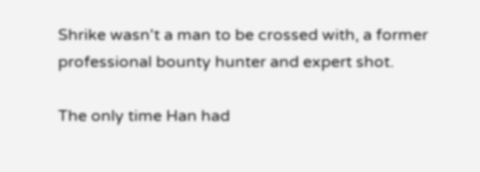Shrike wasn't a man to be crossed with, a former professional bounty hunter and expert shot.

The only time Han had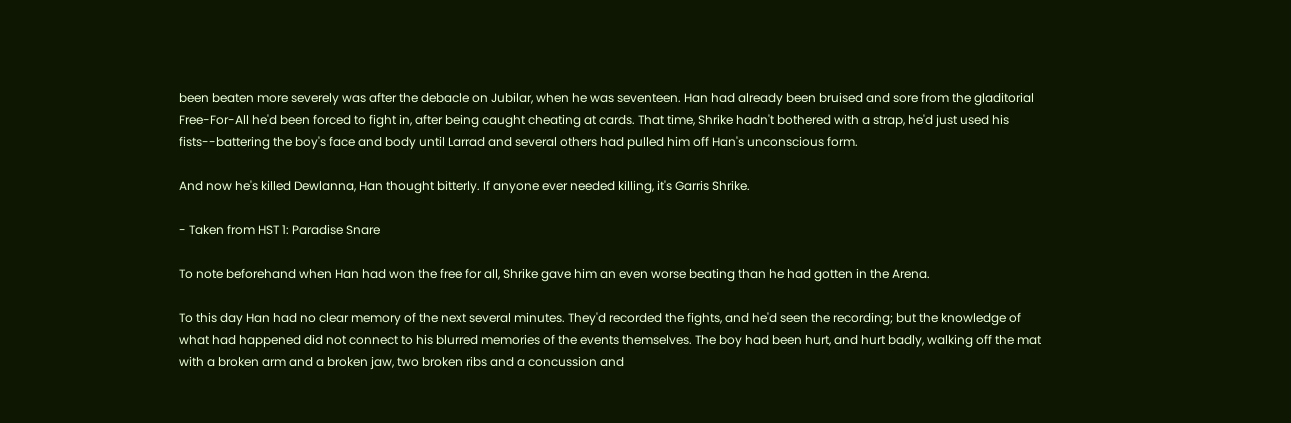been beaten more severely was after the debacle on Jubilar, when he was seventeen. Han had already been bruised and sore from the gladitorial Free-For-All he'd been forced to fight in, after being caught cheating at cards. That time, Shrike hadn't bothered with a strap, he'd just used his fists--battering the boy's face and body until Larrad and several others had pulled him off Han's unconscious form.

And now he's killed Dewlanna, Han thought bitterly. If anyone ever needed killing, it's Garris Shrike.

- Taken from HST 1: Paradise Snare

To note beforehand when Han had won the free for all, Shrike gave him an even worse beating than he had gotten in the Arena.

To this day Han had no clear memory of the next several minutes. They'd recorded the fights, and he'd seen the recording; but the knowledge of what had happened did not connect to his blurred memories of the events themselves. The boy had been hurt, and hurt badly, walking off the mat with a broken arm and a broken jaw, two broken ribs and a concussion and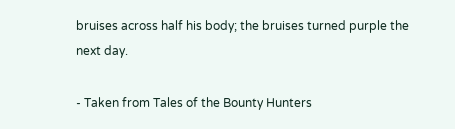bruises across half his body; the bruises turned purple the next day.

- Taken from Tales of the Bounty Hunters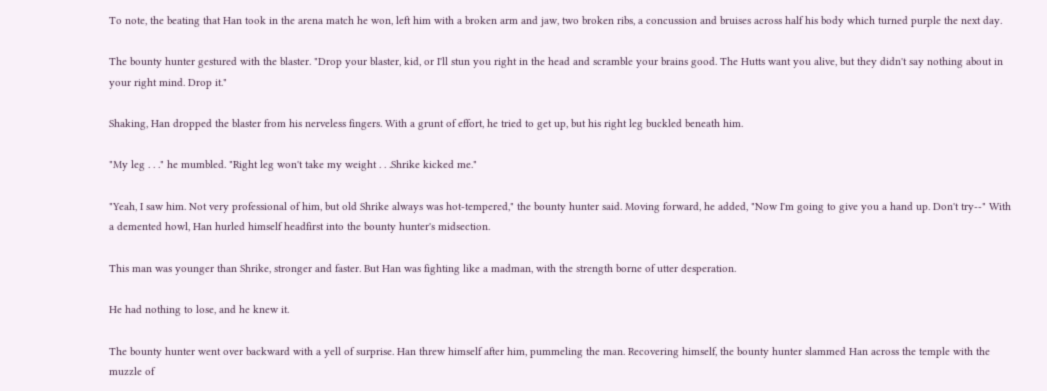To note, the beating that Han took in the arena match he won, left him with a broken arm and jaw, two broken ribs, a concussion and bruises across half his body which turned purple the next day.

The bounty hunter gestured with the blaster. "Drop your blaster, kid, or I'll stun you right in the head and scramble your brains good. The Hutts want you alive, but they didn't say nothing about in your right mind. Drop it."

Shaking, Han dropped the blaster from his nerveless fingers. With a grunt of effort, he tried to get up, but his right leg buckled beneath him.

"My leg . . ." he mumbled. "Right leg won't take my weight . . .Shrike kicked me."

"Yeah, I saw him. Not very professional of him, but old Shrike always was hot-tempered," the bounty hunter said. Moving forward, he added, "Now I'm going to give you a hand up. Don't try--" With a demented howl, Han hurled himself headfirst into the bounty hunter's midsection.

This man was younger than Shrike, stronger and faster. But Han was fighting like a madman, with the strength borne of utter desperation.

He had nothing to lose, and he knew it.

The bounty hunter went over backward with a yell of surprise. Han threw himself after him, pummeling the man. Recovering himself, the bounty hunter slammed Han across the temple with the muzzle of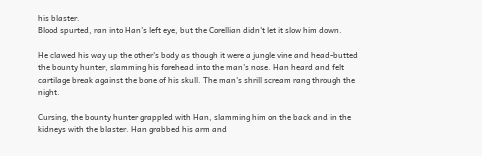his blaster.
Blood spurted, ran into Han's left eye, but the Corellian didn't let it slow him down.

He clawed his way up the other's body as though it were a jungle vine and head-butted the bounty hunter, slamming his forehead into the man's nose. Han heard and felt cartilage break against the bone of his skull. The man's shrill scream rang through the night.

Cursing, the bounty hunter grappled with Han, slamming him on the back and in the kidneys with the blaster. Han grabbed his arm and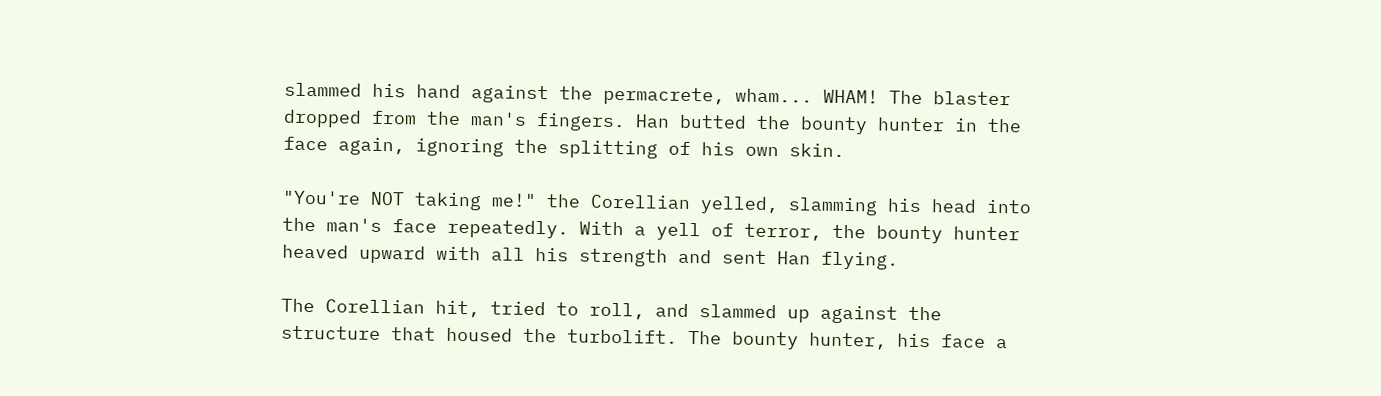slammed his hand against the permacrete, wham... WHAM! The blaster dropped from the man's fingers. Han butted the bounty hunter in the face again, ignoring the splitting of his own skin.

"You're NOT taking me!" the Corellian yelled, slamming his head into the man's face repeatedly. With a yell of terror, the bounty hunter heaved upward with all his strength and sent Han flying.

The Corellian hit, tried to roll, and slammed up against the structure that housed the turbolift. The bounty hunter, his face a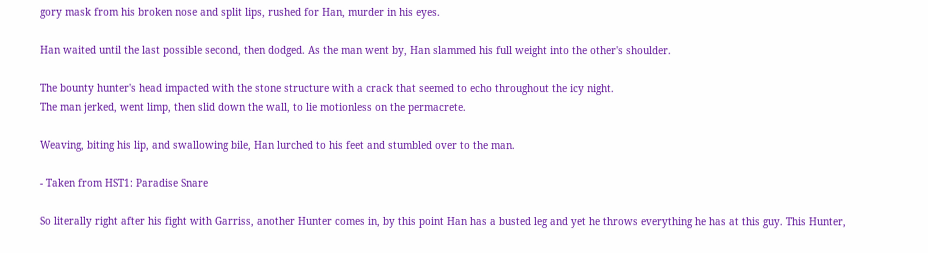gory mask from his broken nose and split lips, rushed for Han, murder in his eyes.

Han waited until the last possible second, then dodged. As the man went by, Han slammed his full weight into the other's shoulder.

The bounty hunter's head impacted with the stone structure with a crack that seemed to echo throughout the icy night.
The man jerked, went limp, then slid down the wall, to lie motionless on the permacrete.

Weaving, biting his lip, and swallowing bile, Han lurched to his feet and stumbled over to the man.

- Taken from HST1: Paradise Snare

So literally right after his fight with Garriss, another Hunter comes in, by this point Han has a busted leg and yet he throws everything he has at this guy. This Hunter,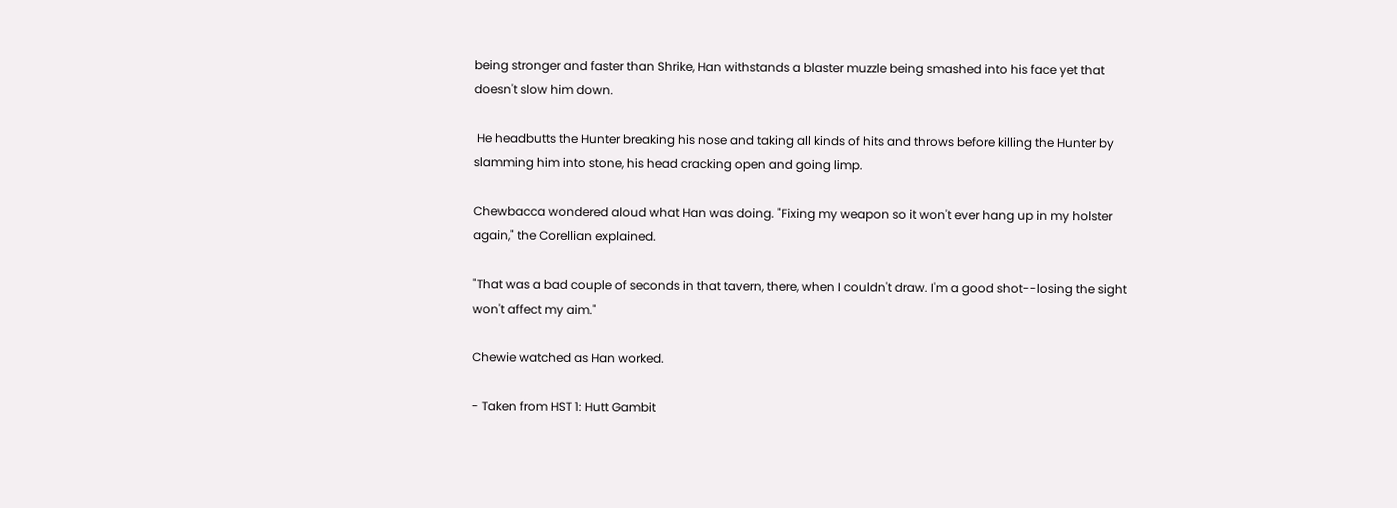being stronger and faster than Shrike, Han withstands a blaster muzzle being smashed into his face yet that doesn't slow him down.

 He headbutts the Hunter breaking his nose and taking all kinds of hits and throws before killing the Hunter by slamming him into stone, his head cracking open and going limp.

Chewbacca wondered aloud what Han was doing. "Fixing my weapon so it won't ever hang up in my holster again," the Corellian explained.

"That was a bad couple of seconds in that tavern, there, when I couldn't draw. I'm a good shot--losing the sight won't affect my aim."

Chewie watched as Han worked.

- Taken from HST 1: Hutt Gambit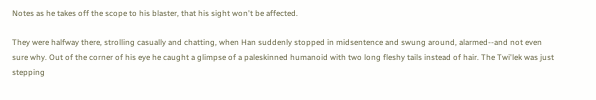Notes as he takes off the scope to his blaster, that his sight won't be affected.

They were halfway there, strolling casually and chatting, when Han suddenly stopped in midsentence and swung around, alarmed--and not even sure why. Out of the corner of his eye he caught a glimpse of a paleskinned humanoid with two long fleshy tails instead of hair. The Twi'lek was just stepping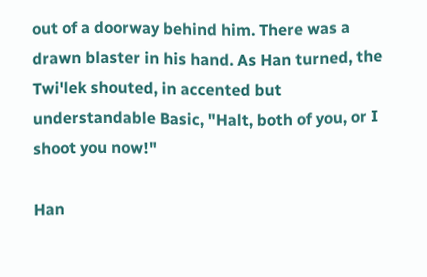out of a doorway behind him. There was a drawn blaster in his hand. As Han turned, the Twi'lek shouted, in accented but understandable Basic, "Halt, both of you, or I shoot you now!"

Han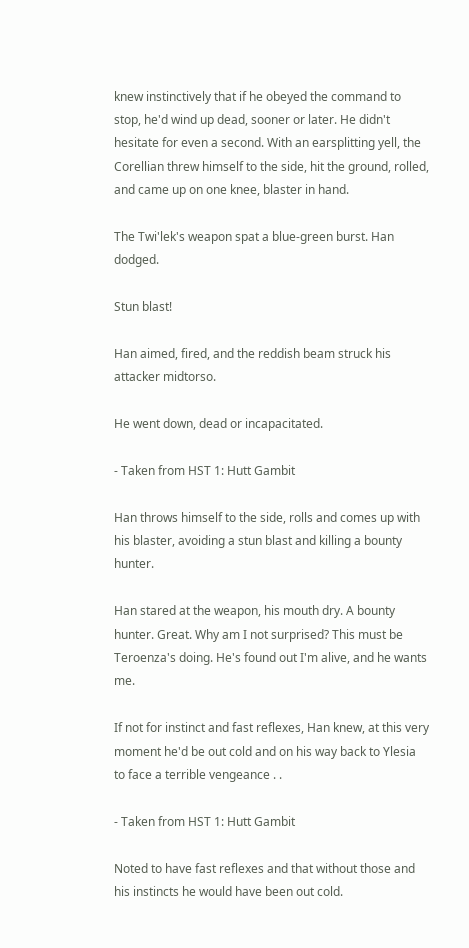knew instinctively that if he obeyed the command to stop, he'd wind up dead, sooner or later. He didn't hesitate for even a second. With an earsplitting yell, the Corellian threw himself to the side, hit the ground, rolled, and came up on one knee, blaster in hand.

The Twi'lek's weapon spat a blue-green burst. Han dodged.

Stun blast!

Han aimed, fired, and the reddish beam struck his attacker midtorso.

He went down, dead or incapacitated.

- Taken from HST 1: Hutt Gambit

Han throws himself to the side, rolls and comes up with his blaster, avoiding a stun blast and killing a bounty hunter.

Han stared at the weapon, his mouth dry. A bounty hunter. Great. Why am I not surprised? This must be Teroenza's doing. He's found out I'm alive, and he wants me.

If not for instinct and fast reflexes, Han knew, at this very moment he'd be out cold and on his way back to Ylesia to face a terrible vengeance . .

- Taken from HST 1: Hutt Gambit

Noted to have fast reflexes and that without those and his instincts he would have been out cold.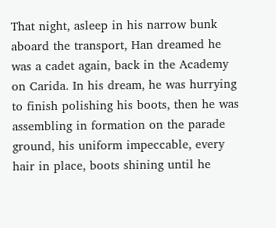That night, asleep in his narrow bunk aboard the transport, Han dreamed he was a cadet again, back in the Academy on Carida. In his dream, he was hurrying to finish polishing his boots, then he was assembling in formation on the parade ground, his uniform impeccable, every hair in place, boots shining until he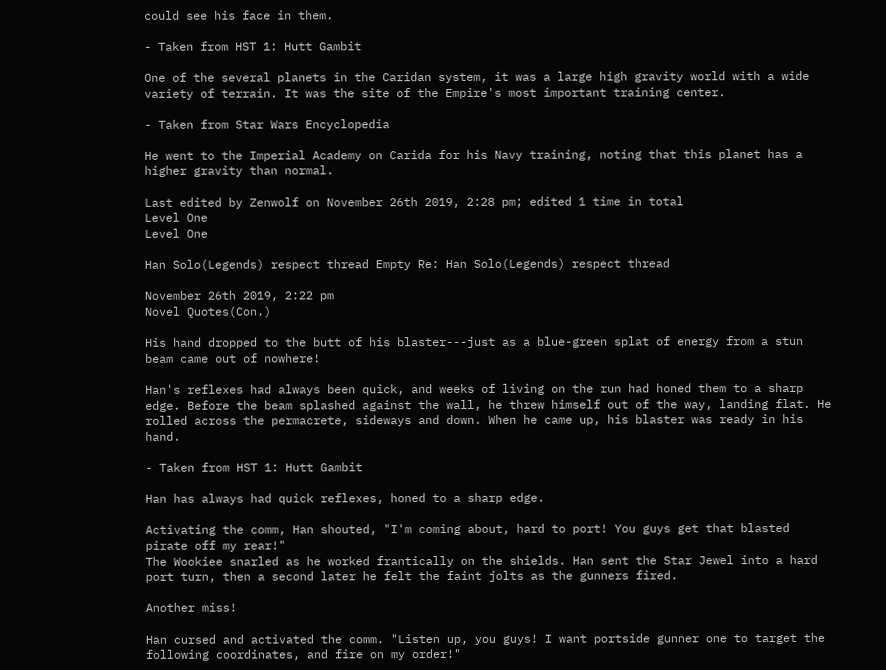could see his face in them.

- Taken from HST 1: Hutt Gambit

One of the several planets in the Caridan system, it was a large high gravity world with a wide variety of terrain. It was the site of the Empire's most important training center.

- Taken from Star Wars Encyclopedia

He went to the Imperial Academy on Carida for his Navy training, noting that this planet has a higher gravity than normal.

Last edited by Zenwolf on November 26th 2019, 2:28 pm; edited 1 time in total
Level One
Level One

Han Solo(Legends) respect thread Empty Re: Han Solo(Legends) respect thread

November 26th 2019, 2:22 pm
Novel Quotes(Con.)

His hand dropped to the butt of his blaster---just as a blue-green splat of energy from a stun beam came out of nowhere!

Han's reflexes had always been quick, and weeks of living on the run had honed them to a sharp edge. Before the beam splashed against the wall, he threw himself out of the way, landing flat. He rolled across the permacrete, sideways and down. When he came up, his blaster was ready in his hand.

- Taken from HST 1: Hutt Gambit

Han has always had quick reflexes, honed to a sharp edge.

Activating the comm, Han shouted, "I'm coming about, hard to port! You guys get that blasted pirate off my rear!"
The Wookiee snarled as he worked frantically on the shields. Han sent the Star Jewel into a hard port turn, then a second later he felt the faint jolts as the gunners fired.

Another miss!

Han cursed and activated the comm. "Listen up, you guys! I want portside gunner one to target the following coordinates, and fire on my order!"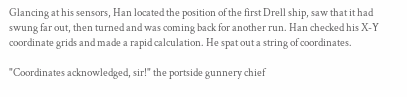Glancing at his sensors, Han located the position of the first Drell ship, saw that it had swung far out, then turned and was coming back for another run. Han checked his X-Y coordinate grids and made a rapid calculation. He spat out a string of coordinates.

"Coordinates acknowledged, sir!" the portside gunnery chief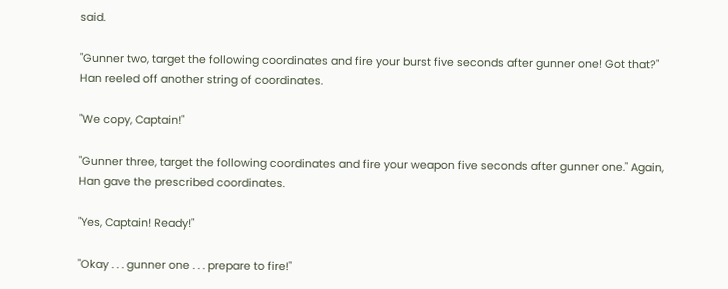said.

"Gunner two, target the following coordinates and fire your burst five seconds after gunner one! Got that?" Han reeled off another string of coordinates.

"We copy, Captain!"

"Gunner three, target the following coordinates and fire your weapon five seconds after gunner one." Again, Han gave the prescribed coordinates.

"Yes, Captain! Ready!"

"Okay . . . gunner one . . . prepare to fire!"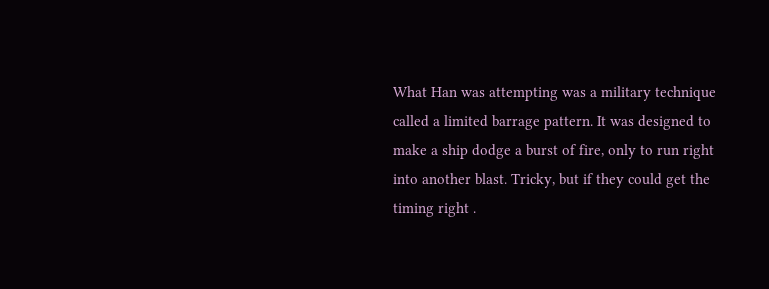What Han was attempting was a military technique called a limited barrage pattern. It was designed to make a ship dodge a burst of fire, only to run right into another blast. Tricky, but if they could get the timing right .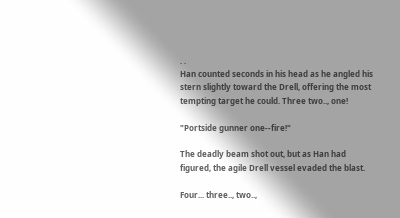. .
Han counted seconds in his head as he angled his stern slightly toward the Drell, offering the most tempting target he could. Three two.., one!

"Portside gunner one--fire!"

The deadly beam shot out, but as Han had figured, the agile Drell vessel evaded the blast.

Four... three.., two..,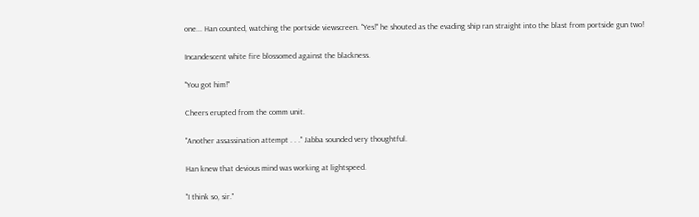one... Han counted, watching the portside viewscreen. "Yes!" he shouted as the evading ship ran straight into the blast from portside gun two!

Incandescent white fire blossomed against the blackness.

"You got him!"

Cheers erupted from the comm unit.

"Another assassination attempt . . ." Jabba sounded very thoughtful.

Han knew that devious mind was working at lightspeed.

"I think so, sir."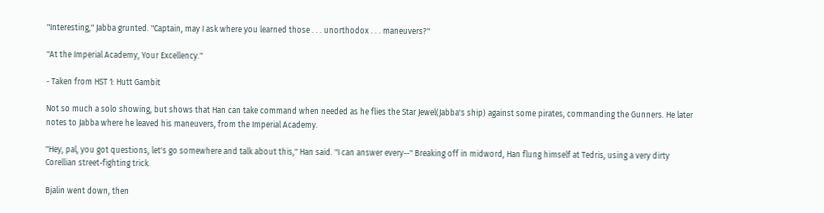"Interesting," Jabba grunted. "Captain, may I ask where you learned those . . . unorthodox . . . maneuvers?"

"At the Imperial Academy, Your Excellency."

- Taken from HST 1: Hutt Gambit

Not so much a solo showing, but shows that Han can take command when needed as he flies the Star Jewel(Jabba's ship) against some pirates, commanding the Gunners. He later notes to Jabba where he leaved his maneuvers, from the Imperial Academy.

"Hey, pal, you got questions, let's go somewhere and talk about this," Han said. "I can answer every--" Breaking off in midword, Han flung himself at Tedris, using a very dirty Corellian street-fighting trick.

Bjalin went down, then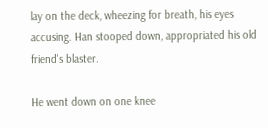lay on the deck, wheezing for breath, his eyes accusing. Han stooped down, appropriated his old friend's blaster.

He went down on one knee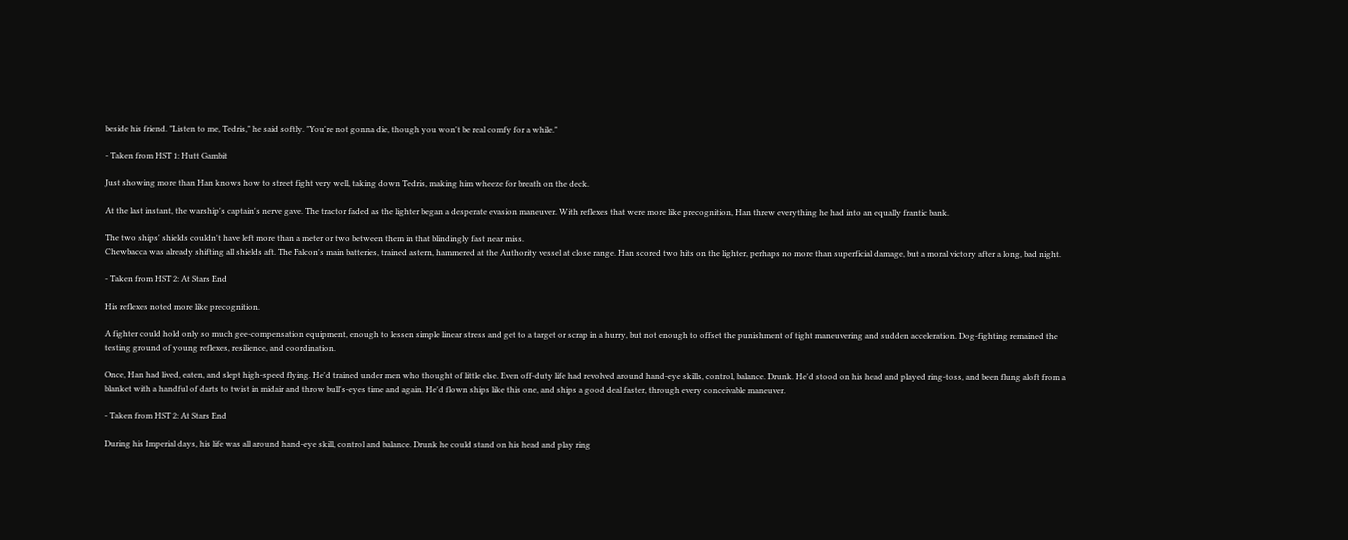beside his friend. "Listen to me, Tedris," he said softly. "You're not gonna die, though you won't be real comfy for a while."

- Taken from HST 1: Hutt Gambit

Just showing more than Han knows how to street fight very well, taking down Tedris, making him wheeze for breath on the deck.

At the last instant, the warship's captain's nerve gave. The tractor faded as the lighter began a desperate evasion maneuver. With reflexes that were more like precognition, Han threw everything he had into an equally frantic bank.

The two ships' shields couldn't have left more than a meter or two between them in that blindingly fast near miss.
Chewbacca was already shifting all shields aft. The Falcon's main batteries, trained astern, hammered at the Authority vessel at close range. Han scored two hits on the lighter, perhaps no more than superficial damage, but a moral victory after a long, bad night.

- Taken from HST 2: At Stars End

His reflexes noted more like precognition.

A fighter could hold only so much gee-compensation equipment, enough to lessen simple linear stress and get to a target or scrap in a hurry, but not enough to offset the punishment of tight maneuvering and sudden acceleration. Dog-fighting remained the testing ground of young reflexes, resilience, and coordination.

Once, Han had lived, eaten, and slept high-speed flying. He'd trained under men who thought of little else. Even off-duty life had revolved around hand-eye skills, control, balance. Drunk. He'd stood on his head and played ring-toss, and been flung aloft from a blanket with a handful of darts to twist in midair and throw bull's-eyes time and again. He'd flown ships like this one, and ships a good deal faster, through every conceivable maneuver.

- Taken from HST 2: At Stars End

During his Imperial days, his life was all around hand-eye skill, control and balance. Drunk he could stand on his head and play ring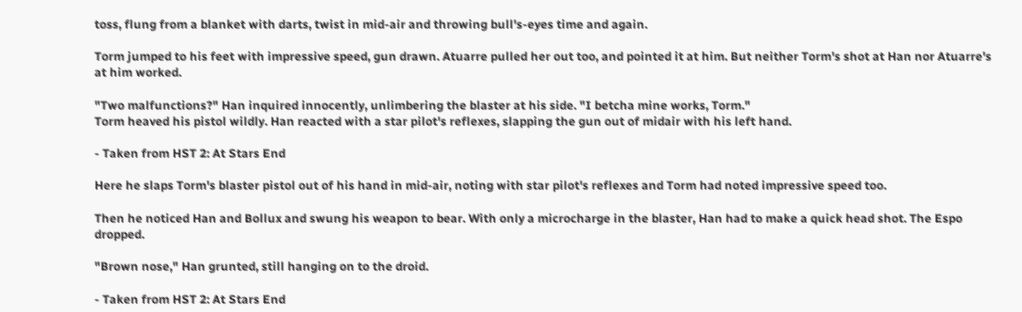toss, flung from a blanket with darts, twist in mid-air and throwing bull's-eyes time and again.

Torm jumped to his feet with impressive speed, gun drawn. Atuarre pulled her out too, and pointed it at him. But neither Torm's shot at Han nor Atuarre's at him worked.

"Two malfunctions?" Han inquired innocently, unlimbering the blaster at his side. "I betcha mine works, Torm."
Torm heaved his pistol wildly. Han reacted with a star pilot's reflexes, slapping the gun out of midair with his left hand.

- Taken from HST 2: At Stars End

Here he slaps Torm's blaster pistol out of his hand in mid-air, noting with star pilot's reflexes and Torm had noted impressive speed too.

Then he noticed Han and Bollux and swung his weapon to bear. With only a microcharge in the blaster, Han had to make a quick head shot. The Espo dropped.

"Brown nose," Han grunted, still hanging on to the droid.

- Taken from HST 2: At Stars End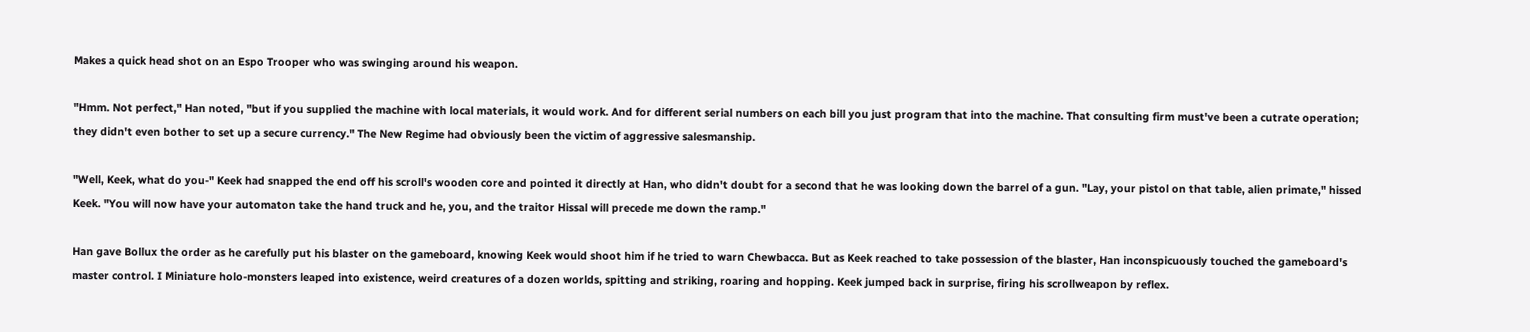Makes a quick head shot on an Espo Trooper who was swinging around his weapon.

"Hmm. Not perfect," Han noted, "but if you supplied the machine with local materials, it would work. And for different serial numbers on each bill you just program that into the machine. That consulting firm must've been a cutrate operation; they didn't even bother to set up a secure currency." The New Regime had obviously been the victim of aggressive salesmanship.

"Well, Keek, what do you-" Keek had snapped the end off his scroll's wooden core and pointed it directly at Han, who didn't doubt for a second that he was looking down the barrel of a gun. "Lay, your pistol on that table, alien primate," hissed Keek. "You will now have your automaton take the hand truck and he, you, and the traitor Hissal will precede me down the ramp."

Han gave Bollux the order as he carefully put his blaster on the gameboard, knowing Keek would shoot him if he tried to warn Chewbacca. But as Keek reached to take possession of the blaster, Han inconspicuously touched the gameboard's master control. I Miniature holo-monsters leaped into existence, weird creatures of a dozen worlds, spitting and striking, roaring and hopping. Keek jumped back in surprise, firing his scrollweapon by reflex.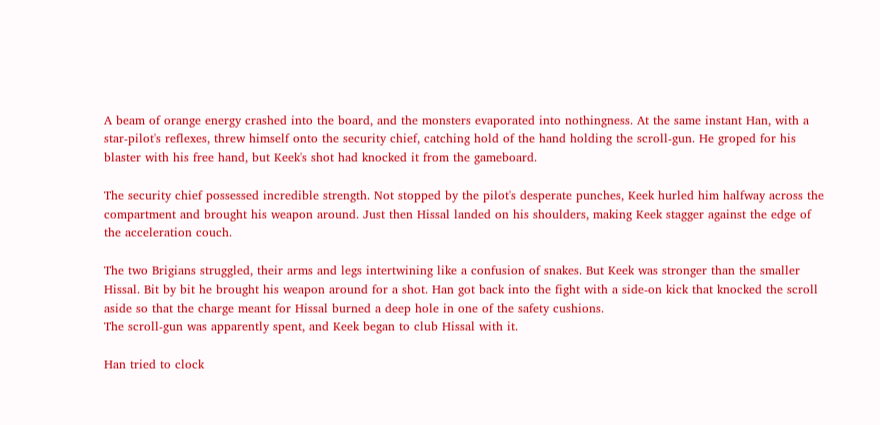A beam of orange energy crashed into the board, and the monsters evaporated into nothingness. At the same instant Han, with a star-pilot's reflexes, threw himself onto the security chief, catching hold of the hand holding the scroll-gun. He groped for his blaster with his free hand, but Keek's shot had knocked it from the gameboard.

The security chief possessed incredible strength. Not stopped by the pilot's desperate punches, Keek hurled him halfway across the compartment and brought his weapon around. Just then Hissal landed on his shoulders, making Keek stagger against the edge of the acceleration couch.

The two Brigians struggled, their arms and legs intertwining like a confusion of snakes. But Keek was stronger than the smaller Hissal. Bit by bit he brought his weapon around for a shot. Han got back into the fight with a side-on kick that knocked the scroll aside so that the charge meant for Hissal burned a deep hole in one of the safety cushions.
The scroll-gun was apparently spent, and Keek began to club Hissal with it.

Han tried to clock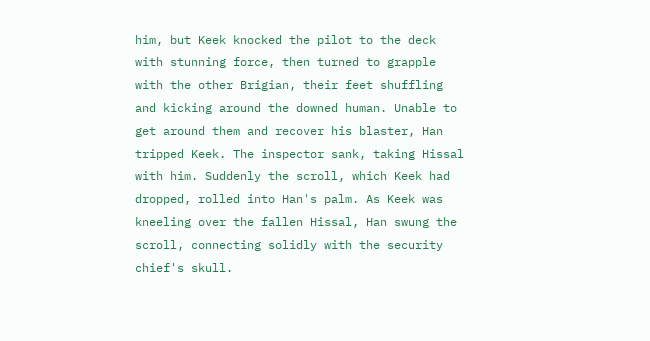him, but Keek knocked the pilot to the deck with stunning force, then turned to grapple with the other Brigian, their feet shuffling and kicking around the downed human. Unable to get around them and recover his blaster, Han tripped Keek. The inspector sank, taking Hissal with him. Suddenly the scroll, which Keek had dropped, rolled into Han's palm. As Keek was kneeling over the fallen Hissal, Han swung the scroll, connecting solidly with the security chief's skull.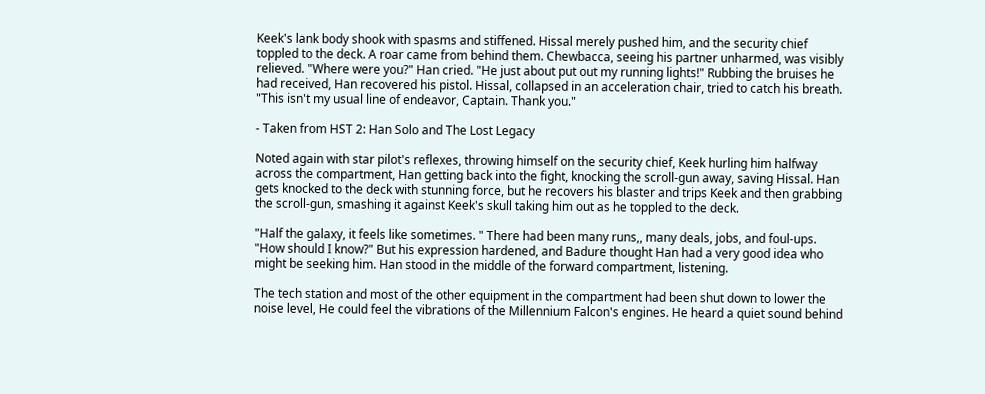Keek's lank body shook with spasms and stiffened. Hissal merely pushed him, and the security chief toppled to the deck. A roar came from behind them. Chewbacca, seeing his partner unharmed, was visibly relieved. "Where were you?" Han cried. "He just about put out my running lights!" Rubbing the bruises he had received, Han recovered his pistol. Hissal, collapsed in an acceleration chair, tried to catch his breath. "This isn't my usual line of endeavor, Captain. Thank you."

- Taken from HST 2: Han Solo and The Lost Legacy

Noted again with star pilot's reflexes, throwing himself on the security chief, Keek hurling him halfway across the compartment, Han getting back into the fight, knocking the scroll-gun away, saving Hissal. Han gets knocked to the deck with stunning force, but he recovers his blaster and trips Keek and then grabbing the scroll-gun, smashing it against Keek's skull taking him out as he toppled to the deck.

"Half the galaxy, it feels like sometimes. " There had been many runs,, many deals, jobs, and foul-ups. "How should I know?" But his expression hardened, and Badure thought Han had a very good idea who might be seeking him. Han stood in the middle of the forward compartment, listening.

The tech station and most of the other equipment in the compartment had been shut down to lower the noise level, He could feel the vibrations of the Millennium Falcon's engines. He heard a quiet sound behind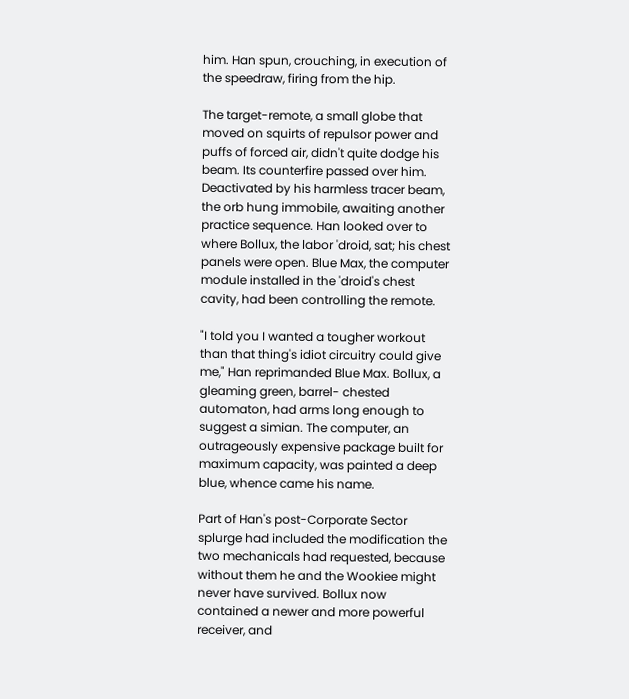him. Han spun, crouching, in execution of the speedraw, firing from the hip.

The target-remote, a small globe that moved on squirts of repulsor power and puffs of forced air, didn't quite dodge his beam. Its counterfire passed over him. Deactivated by his harmless tracer beam, the orb hung immobile, awaiting another practice sequence. Han looked over to where Bollux, the labor 'droid, sat; his chest panels were open. Blue Max, the computer module installed in the 'droid's chest cavity, had been controlling the remote.

"I told you I wanted a tougher workout than that thing's idiot circuitry could give me," Han reprimanded Blue Max. Bollux, a gleaming green, barrel- chested automaton, had arms long enough to suggest a simian. The computer, an outrageously expensive package built for maximum capacity, was painted a deep blue, whence came his name.

Part of Han's post-Corporate Sector splurge had included the modification the two mechanicals had requested, because without them he and the Wookiee might never have survived. Bollux now contained a newer and more powerful receiver, and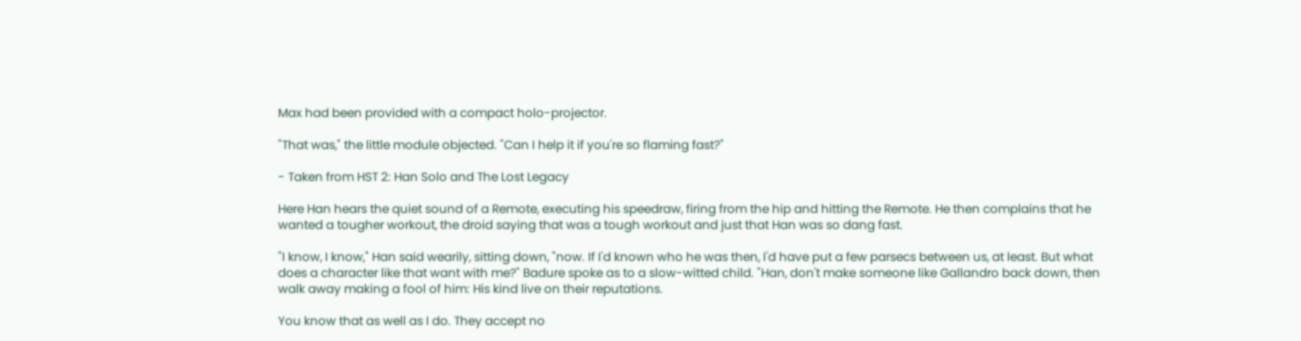Max had been provided with a compact holo-projector.

"That was," the little module objected. "Can I help it if you're so flaming fast?"

- Taken from HST 2: Han Solo and The Lost Legacy

Here Han hears the quiet sound of a Remote, executing his speedraw, firing from the hip and hitting the Remote. He then complains that he wanted a tougher workout, the droid saying that was a tough workout and just that Han was so dang fast.

"I know, I know," Han said wearily, sitting down, "now. If I'd known who he was then, I'd have put a few parsecs between us, at least. But what does a character like that want with me?" Badure spoke as to a slow-witted child. "Han, don't make someone like Gallandro back down, then walk away making a fool of him: His kind live on their reputations.

You know that as well as I do. They accept no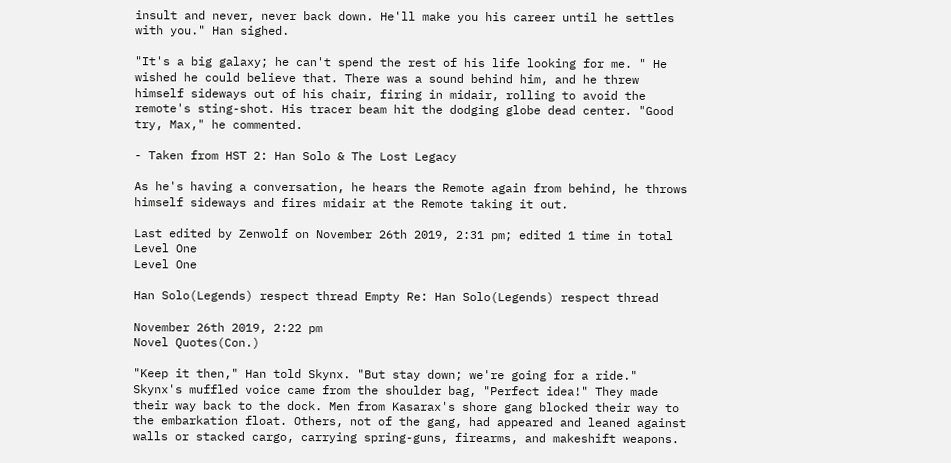insult and never, never back down. He'll make you his career until he settles with you." Han sighed.

"It's a big galaxy; he can't spend the rest of his life looking for me. " He wished he could believe that. There was a sound behind him, and he threw himself sideways out of his chair, firing in midair, rolling to avoid the remote's sting-shot. His tracer beam hit the dodging globe dead center. "Good try, Max," he commented.

- Taken from HST 2: Han Solo & The Lost Legacy

As he's having a conversation, he hears the Remote again from behind, he throws himself sideways and fires midair at the Remote taking it out.

Last edited by Zenwolf on November 26th 2019, 2:31 pm; edited 1 time in total
Level One
Level One

Han Solo(Legends) respect thread Empty Re: Han Solo(Legends) respect thread

November 26th 2019, 2:22 pm
Novel Quotes(Con.)

"Keep it then," Han told Skynx. "But stay down; we're going for a ride." Skynx's muffled voice came from the shoulder bag, "Perfect idea!" They made their way back to the dock. Men from Kasarax's shore gang blocked their way to the embarkation float. Others, not of the gang, had appeared and leaned against walls or stacked cargo, carrying spring-guns, firearms, and makeshift weapons.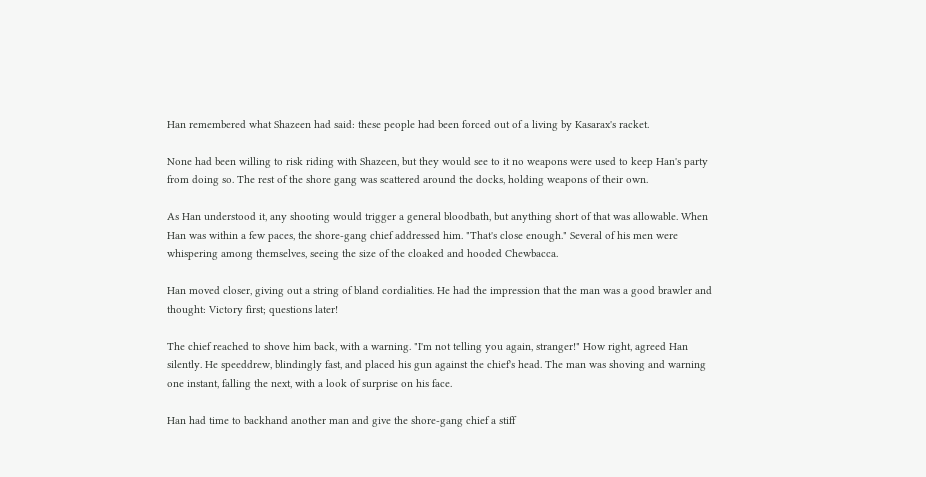Han remembered what Shazeen had said: these people had been forced out of a living by Kasarax's racket.

None had been willing to risk riding with Shazeen, but they would see to it no weapons were used to keep Han's party from doing so. The rest of the shore gang was scattered around the docks, holding weapons of their own.

As Han understood it, any shooting would trigger a general bloodbath, but anything short of that was allowable. When Han was within a few paces, the shore-gang chief addressed him. "That's close enough." Several of his men were whispering among themselves, seeing the size of the cloaked and hooded Chewbacca.

Han moved closer, giving out a string of bland cordialities. He had the impression that the man was a good brawler and thought: Victory first; questions later!

The chief reached to shove him back, with a warning. "I'm not telling you again, stranger!" How right, agreed Han silently. He speeddrew, blindingly fast, and placed his gun against the chief's head. The man was shoving and warning one instant, falling the next, with a look of surprise on his face.

Han had time to backhand another man and give the shore-gang chief a stiff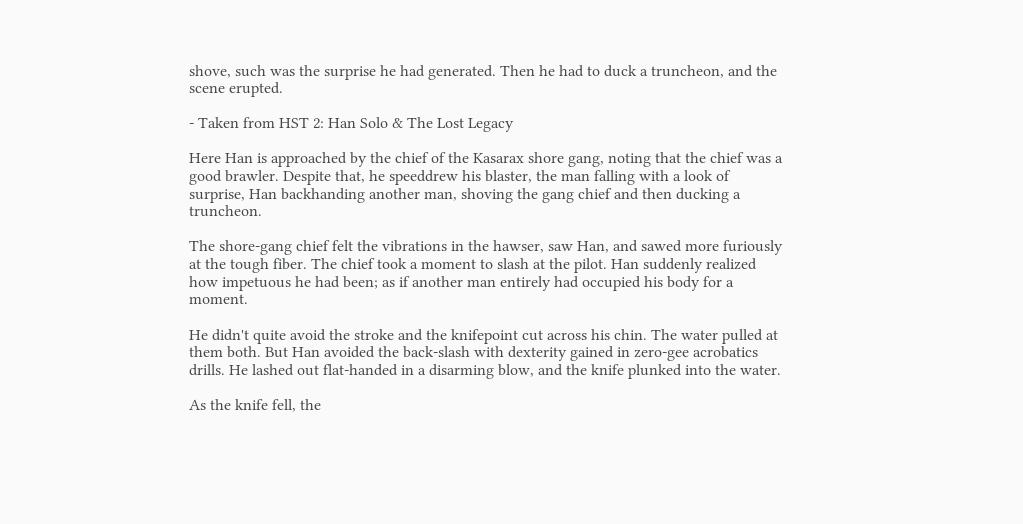shove, such was the surprise he had generated. Then he had to duck a truncheon, and the scene erupted.

- Taken from HST 2: Han Solo & The Lost Legacy

Here Han is approached by the chief of the Kasarax shore gang, noting that the chief was a good brawler. Despite that, he speeddrew his blaster, the man falling with a look of surprise, Han backhanding another man, shoving the gang chief and then ducking a truncheon.

The shore-gang chief felt the vibrations in the hawser, saw Han, and sawed more furiously at the tough fiber. The chief took a moment to slash at the pilot. Han suddenly realized how impetuous he had been; as if another man entirely had occupied his body for a moment.

He didn't quite avoid the stroke and the knifepoint cut across his chin. The water pulled at them both. But Han avoided the back-slash with dexterity gained in zero-gee acrobatics drills. He lashed out flat-handed in a disarming blow, and the knife plunked into the water.

As the knife fell, the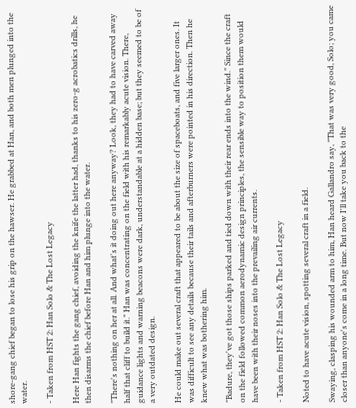shore-gang chief began to lose his grip on the hawser. He grabbed at Han, and both men plunged into the water.

- Taken from HST 2: Han Solo & The Lost Legacy

Here Han fights the gang chief, avoiding the knife the latter had, thanks to his zero-g acrobatics drills, he then disarms the chief before Han and him plunge into the water.

"There's nothing on her at all. And what's it doing out here anyway? Look, they had to have carved away half that cliff to build it." Han was concentrating on the field with his remarkably acute vision. There, guidance lights and warning beacons were dark, understandable at a hidden base; but they seemed to be of a very outdated design.

He could make out several craft that appeared to be about the size of spaceboats, and five larger ones. It was difficult to see any details because their tails and afterburners were pointed in his direction. Then he knew what was bothering him.

"Badure, they've got those ships parked and tied down with their rear ends into the wind." Since the craft on the field followed common aerodynamic design principles, the sensible way to position them would have been with their noses into the prevailing air currents.

- Taken from HST 2: Han Solo & The Lost Legacy

Noted to have acute vision, spotting several craft in a field.

Swaying, clasping his wounded arm to him, Han heard Gallandro say, "That was very good, Solo; you came closer than anyone's come in a long time. But now I'll take you back to the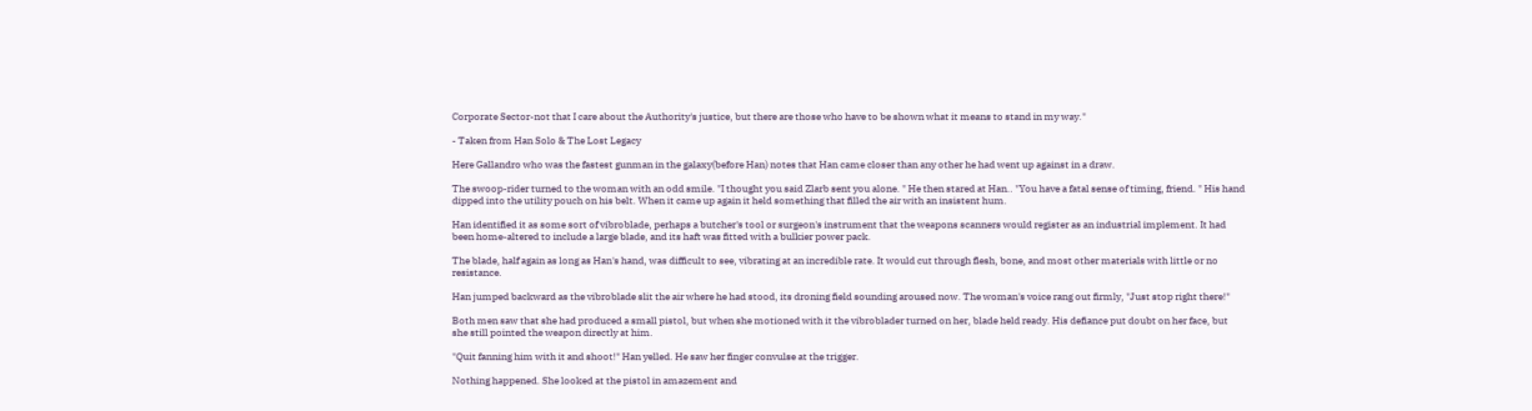Corporate Sector-not that I care about the Authority's justice, but there are those who have to be shown what it means to stand in my way."

- Taken from Han Solo & The Lost Legacy

Here Gallandro who was the fastest gunman in the galaxy(before Han) notes that Han came closer than any other he had went up against in a draw.

The swoop-rider turned to the woman with an odd smile. "I thought you said Zlarb sent you alone. " He then stared at Han.. "You have a fatal sense of timing, friend. " His hand dipped into the utility pouch on his belt. When it came up again it held something that filled the air with an insistent hum.

Han identified it as some sort of vibroblade, perhaps a butcher's tool or surgeon's instrument that the weapons scanners would register as an industrial implement. It had been home-altered to include a large blade, and its haft was fitted with a bulkier power pack.

The blade, half again as long as Han's hand, was difficult to see, vibrating at an incredible rate. It would cut through flesh, bone, and most other materials with little or no resistance.

Han jumped backward as the vibroblade slit the air where he had stood, its droning field sounding aroused now. The woman's voice rang out firmly, "Just stop right there!"

Both men saw that she had produced a small pistol, but when she motioned with it the vibroblader turned on her, blade held ready. His defiance put doubt on her face, but she still pointed the weapon directly at him.

"Quit fanning him with it and shoot!" Han yelled. He saw her finger convulse at the trigger.

Nothing happened. She looked at the pistol in amazement and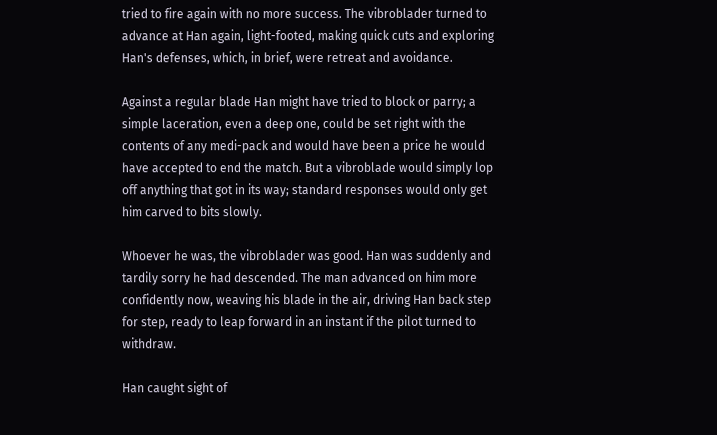tried to fire again with no more success. The vibroblader turned to advance at Han again, light-footed, making quick cuts and exploring Han's defenses, which, in brief, were retreat and avoidance.

Against a regular blade Han might have tried to block or parry; a simple laceration, even a deep one, could be set right with the contents of any medi-pack and would have been a price he would have accepted to end the match. But a vibroblade would simply lop off anything that got in its way; standard responses would only get him carved to bits slowly.

Whoever he was, the vibroblader was good. Han was suddenly and tardily sorry he had descended. The man advanced on him more confidently now, weaving his blade in the air, driving Han back step for step, ready to leap forward in an instant if the pilot turned to withdraw.

Han caught sight of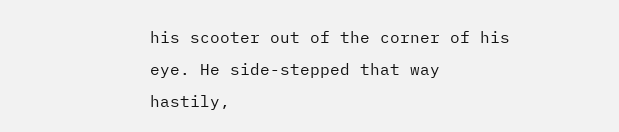his scooter out of the corner of his eye. He side-stepped that way hastily,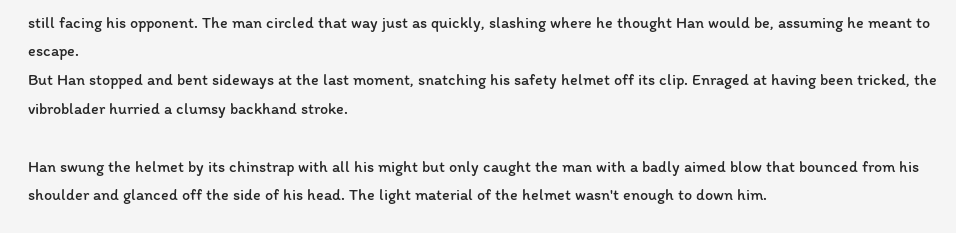still facing his opponent. The man circled that way just as quickly, slashing where he thought Han would be, assuming he meant to escape.
But Han stopped and bent sideways at the last moment, snatching his safety helmet off its clip. Enraged at having been tricked, the vibroblader hurried a clumsy backhand stroke.

Han swung the helmet by its chinstrap with all his might but only caught the man with a badly aimed blow that bounced from his shoulder and glanced off the side of his head. The light material of the helmet wasn't enough to down him.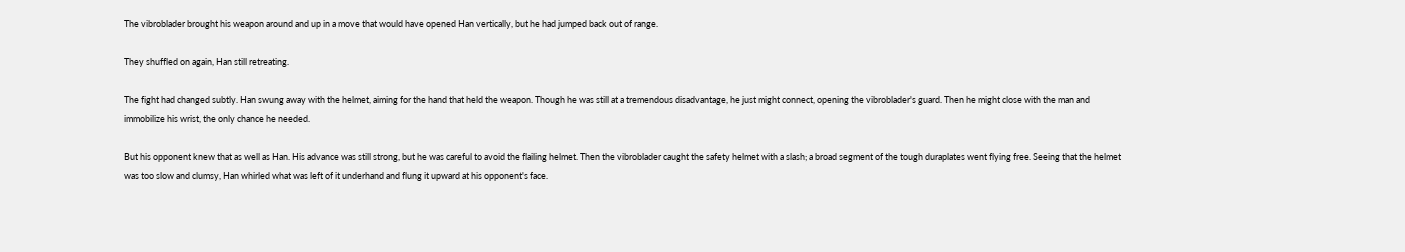The vibroblader brought his weapon around and up in a move that would have opened Han vertically, but he had jumped back out of range.

They shuffled on again, Han still retreating.

The fight had changed subtly. Han swung away with the helmet, aiming for the hand that held the weapon. Though he was still at a tremendous disadvantage, he just might connect, opening the vibroblader's guard. Then he might close with the man and immobilize his wrist, the only chance he needed.

But his opponent knew that as well as Han. His advance was still strong, but he was careful to avoid the flailing helmet. Then the vibroblader caught the safety helmet with a slash; a broad segment of the tough duraplates went flying free. Seeing that the helmet was too slow and clumsy, Han whirled what was left of it underhand and flung it upward at his opponent's face.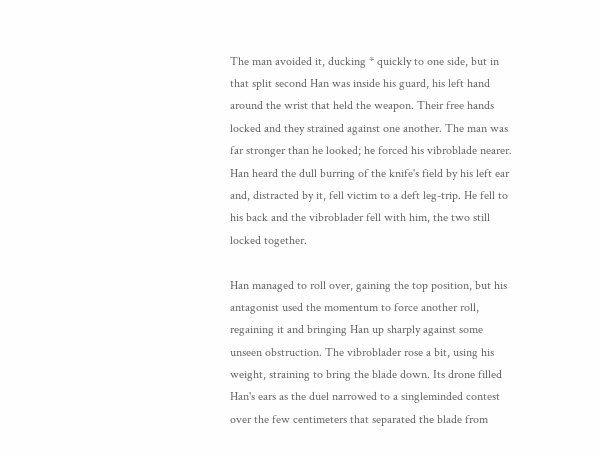The man avoided it, ducking * quickly to one side, but in that split second Han was inside his guard, his left hand around the wrist that held the weapon. Their free hands locked and they strained against one another. The man was far stronger than he looked; he forced his vibroblade nearer. Han heard the dull burring of the knife's field by his left ear and, distracted by it, fell victim to a deft leg-trip. He fell to his back and the vibroblader fell with him, the two still locked together.

Han managed to roll over, gaining the top position, but his antagonist used the momentum to force another roll, regaining it and bringing Han up sharply against some unseen obstruction. The vibroblader rose a bit, using his weight, straining to bring the blade down. Its drone filled Han's ears as the duel narrowed to a singleminded contest over the few centimeters that separated the blade from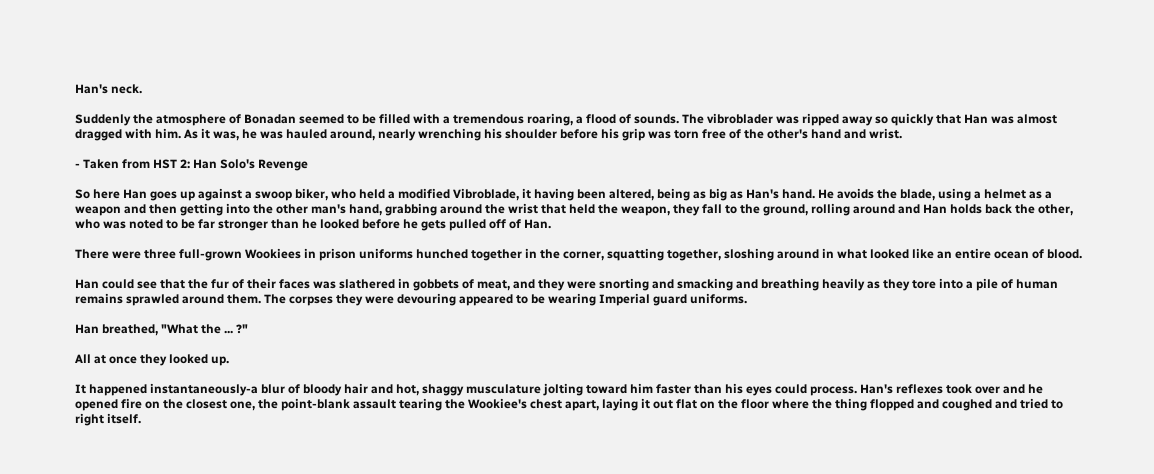Han's neck.

Suddenly the atmosphere of Bonadan seemed to be filled with a tremendous roaring, a flood of sounds. The vibroblader was ripped away so quickly that Han was almost dragged with him. As it was, he was hauled around, nearly wrenching his shoulder before his grip was torn free of the other's hand and wrist.

- Taken from HST 2: Han Solo's Revenge

So here Han goes up against a swoop biker, who held a modified Vibroblade, it having been altered, being as big as Han's hand. He avoids the blade, using a helmet as a weapon and then getting into the other man's hand, grabbing around the wrist that held the weapon, they fall to the ground, rolling around and Han holds back the other, who was noted to be far stronger than he looked before he gets pulled off of Han.

There were three full-grown Wookiees in prison uniforms hunched together in the corner, squatting together, sloshing around in what looked like an entire ocean of blood.

Han could see that the fur of their faces was slathered in gobbets of meat, and they were snorting and smacking and breathing heavily as they tore into a pile of human remains sprawled around them. The corpses they were devouring appeared to be wearing Imperial guard uniforms.

Han breathed, "What the ... ?"

All at once they looked up.

It happened instantaneously-a blur of bloody hair and hot, shaggy musculature jolting toward him faster than his eyes could process. Han's reflexes took over and he opened fire on the closest one, the point-blank assault tearing the Wookiee's chest apart, laying it out flat on the floor where the thing flopped and coughed and tried to right itself.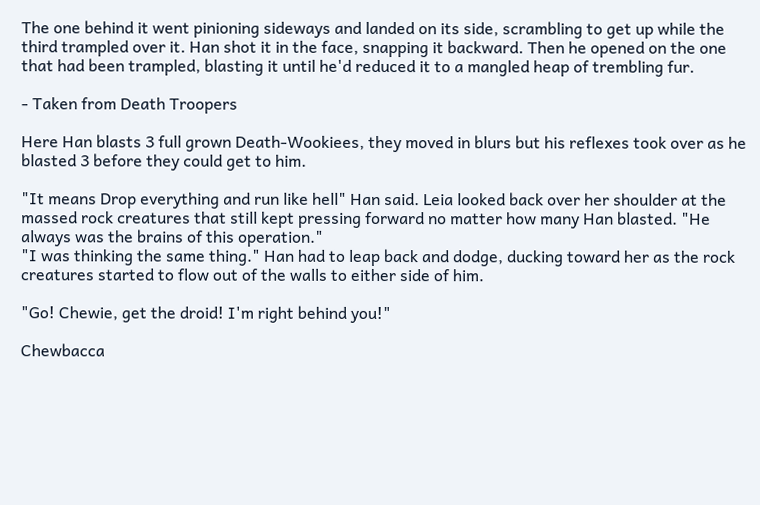The one behind it went pinioning sideways and landed on its side, scrambling to get up while the third trampled over it. Han shot it in the face, snapping it backward. Then he opened on the one that had been trampled, blasting it until he'd reduced it to a mangled heap of trembling fur.

- Taken from Death Troopers

Here Han blasts 3 full grown Death-Wookiees, they moved in blurs but his reflexes took over as he blasted 3 before they could get to him.

"It means Drop everything and run like hell" Han said. Leia looked back over her shoulder at the massed rock creatures that still kept pressing forward no matter how many Han blasted. "He always was the brains of this operation."
"I was thinking the same thing." Han had to leap back and dodge, ducking toward her as the rock creatures started to flow out of the walls to either side of him.

"Go! Chewie, get the droid! I'm right behind you!"

Chewbacca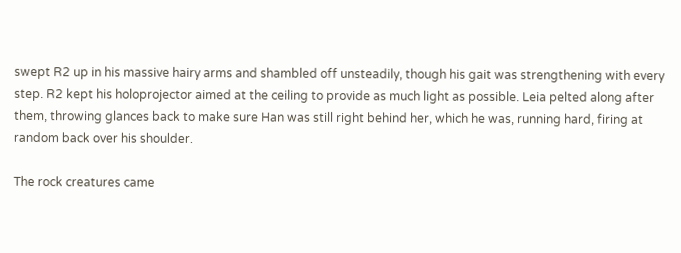swept R2 up in his massive hairy arms and shambled off unsteadily, though his gait was strengthening with every step. R2 kept his holoprojector aimed at the ceiling to provide as much light as possible. Leia pelted along after them, throwing glances back to make sure Han was still right behind her, which he was, running hard, firing at random back over his shoulder.

The rock creatures came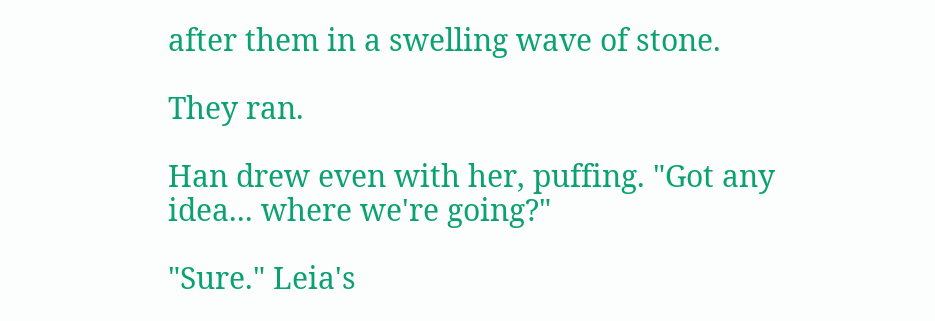after them in a swelling wave of stone.

They ran.

Han drew even with her, puffing. "Got any idea... where we're going?"

"Sure." Leia's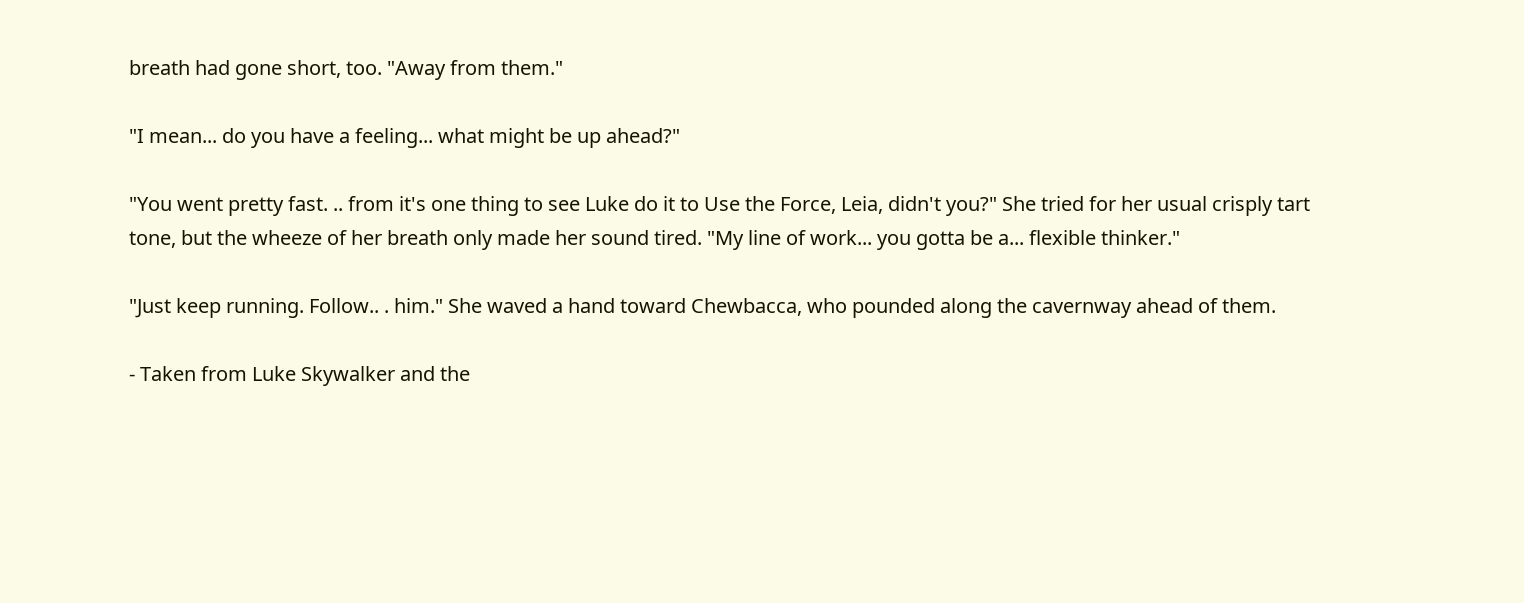breath had gone short, too. "Away from them."

"I mean... do you have a feeling... what might be up ahead?"

"You went pretty fast. .. from it's one thing to see Luke do it to Use the Force, Leia, didn't you?" She tried for her usual crisply tart tone, but the wheeze of her breath only made her sound tired. "My line of work... you gotta be a... flexible thinker."

"Just keep running. Follow.. . him." She waved a hand toward Chewbacca, who pounded along the cavernway ahead of them.

- Taken from Luke Skywalker and the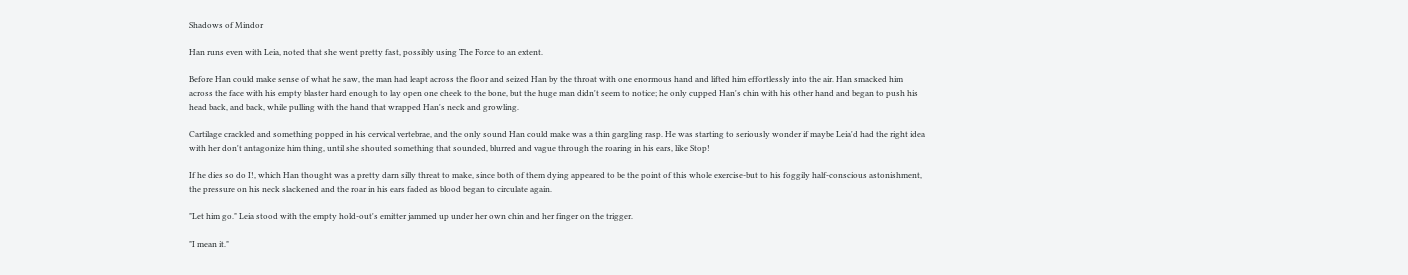Shadows of Mindor

Han runs even with Leia, noted that she went pretty fast, possibly using The Force to an extent.

Before Han could make sense of what he saw, the man had leapt across the floor and seized Han by the throat with one enormous hand and lifted him effortlessly into the air. Han smacked him across the face with his empty blaster hard enough to lay open one cheek to the bone, but the huge man didn't seem to notice; he only cupped Han's chin with his other hand and began to push his head back, and back, while pulling with the hand that wrapped Han's neck and growling.

Cartilage crackled and something popped in his cervical vertebrae, and the only sound Han could make was a thin gargling rasp. He was starting to seriously wonder if maybe Leia'd had the right idea with her don't antagonize him thing, until she shouted something that sounded, blurred and vague through the roaring in his ears, like Stop!

If he dies so do I!, which Han thought was a pretty darn silly threat to make, since both of them dying appeared to be the point of this whole exercise-but to his foggily half-conscious astonishment, the pressure on his neck slackened and the roar in his ears faded as blood began to circulate again.

"Let him go." Leia stood with the empty hold-out's emitter jammed up under her own chin and her finger on the trigger.

"I mean it."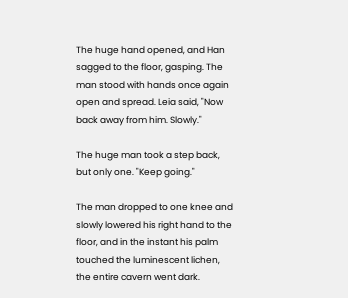The huge hand opened, and Han sagged to the floor, gasping. The man stood with hands once again open and spread. Leia said, "Now back away from him. Slowly."

The huge man took a step back, but only one. "Keep going."

The man dropped to one knee and slowly lowered his right hand to the floor, and in the instant his palm touched the luminescent lichen, the entire cavern went dark.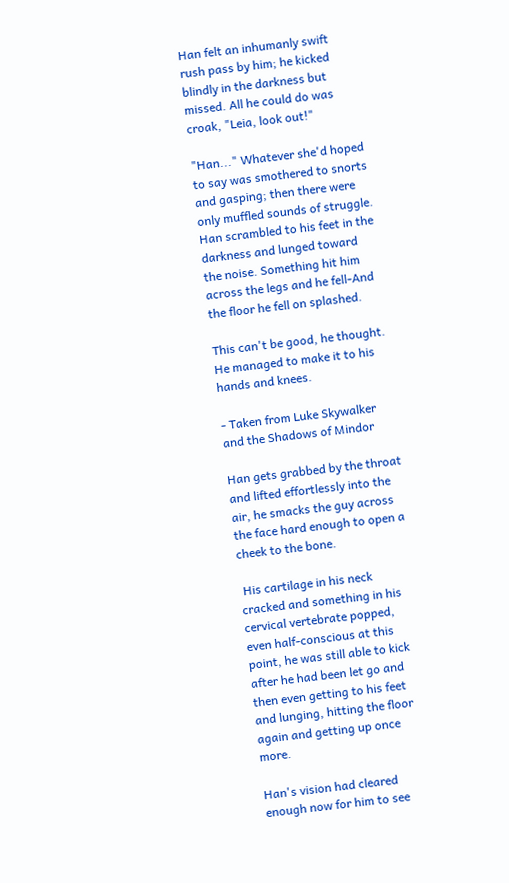Han felt an inhumanly swift rush pass by him; he kicked blindly in the darkness but missed. All he could do was croak, "Leia, look out!"

"Han..." Whatever she'd hoped to say was smothered to snorts and gasping; then there were only muffled sounds of struggle. Han scrambled to his feet in the darkness and lunged toward the noise. Something hit him across the legs and he fell-And the floor he fell on splashed.

This can't be good, he thought. He managed to make it to his hands and knees.

- Taken from Luke Skywalker and the Shadows of Mindor

Han gets grabbed by the throat and lifted effortlessly into the air, he smacks the guy across the face hard enough to open a cheek to the bone.

 His cartilage in his neck cracked and something in his cervical vertebrate popped, even half-conscious at this point, he was still able to kick after he had been let go and then even getting to his feet and lunging, hitting the floor again and getting up once more.

Han's vision had cleared enough now for him to see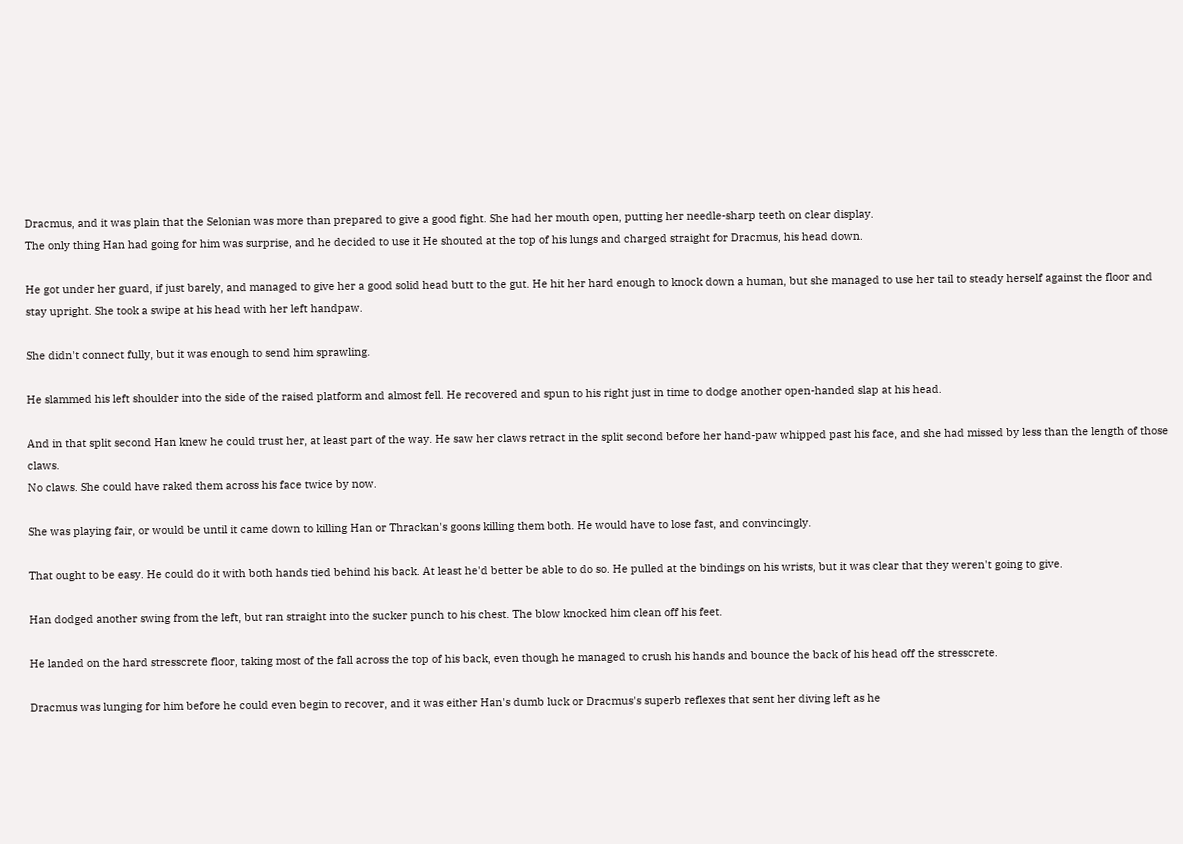Dracmus, and it was plain that the Selonian was more than prepared to give a good fight. She had her mouth open, putting her needle-sharp teeth on clear display.
The only thing Han had going for him was surprise, and he decided to use it He shouted at the top of his lungs and charged straight for Dracmus, his head down.

He got under her guard, if just barely, and managed to give her a good solid head butt to the gut. He hit her hard enough to knock down a human, but she managed to use her tail to steady herself against the floor and stay upright. She took a swipe at his head with her left handpaw.

She didn't connect fully, but it was enough to send him sprawling.

He slammed his left shoulder into the side of the raised platform and almost fell. He recovered and spun to his right just in time to dodge another open-handed slap at his head.

And in that split second Han knew he could trust her, at least part of the way. He saw her claws retract in the split second before her hand-paw whipped past his face, and she had missed by less than the length of those claws.
No claws. She could have raked them across his face twice by now.

She was playing fair, or would be until it came down to killing Han or Thrackan's goons killing them both. He would have to lose fast, and convincingly.

That ought to be easy. He could do it with both hands tied behind his back. At least he'd better be able to do so. He pulled at the bindings on his wrists, but it was clear that they weren't going to give.

Han dodged another swing from the left, but ran straight into the sucker punch to his chest. The blow knocked him clean off his feet.

He landed on the hard stresscrete floor, taking most of the fall across the top of his back, even though he managed to crush his hands and bounce the back of his head off the stresscrete.

Dracmus was lunging for him before he could even begin to recover, and it was either Han's dumb luck or Dracmus's superb reflexes that sent her diving left as he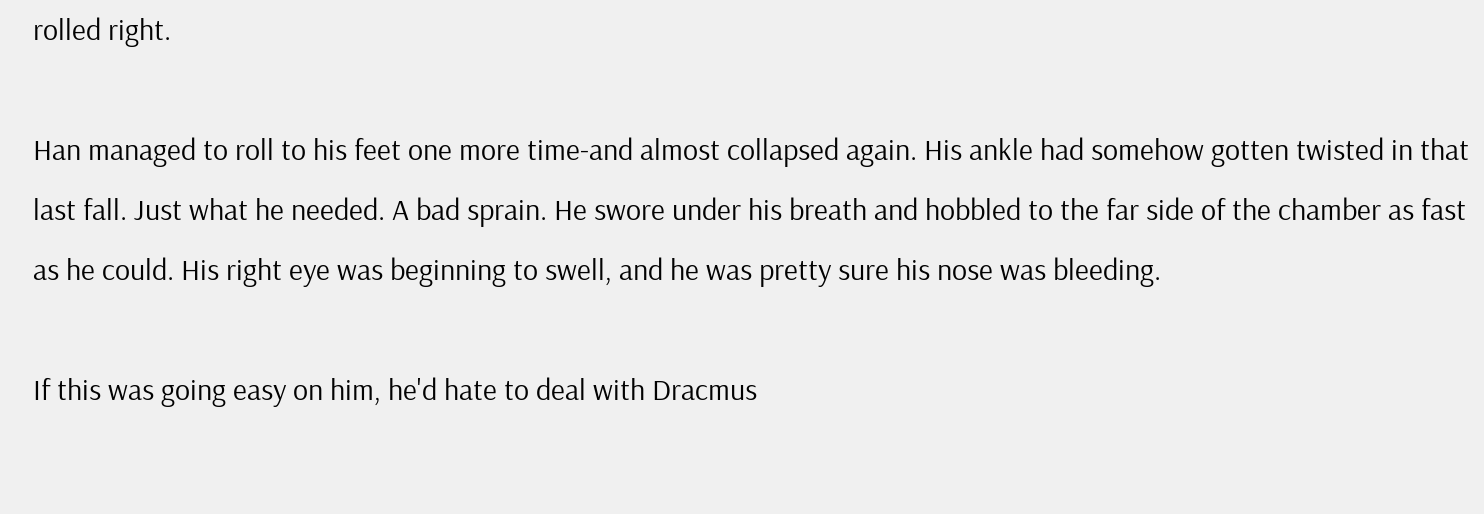rolled right.

Han managed to roll to his feet one more time-and almost collapsed again. His ankle had somehow gotten twisted in that last fall. Just what he needed. A bad sprain. He swore under his breath and hobbled to the far side of the chamber as fast as he could. His right eye was beginning to swell, and he was pretty sure his nose was bleeding.

If this was going easy on him, he'd hate to deal with Dracmus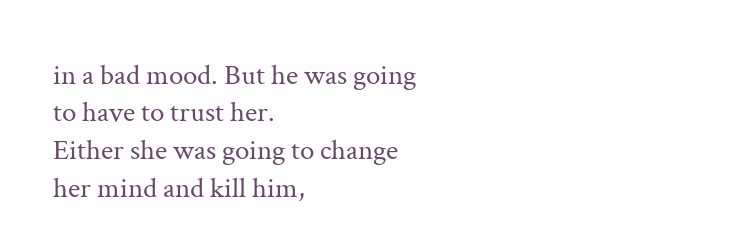in a bad mood. But he was going to have to trust her.
Either she was going to change her mind and kill him,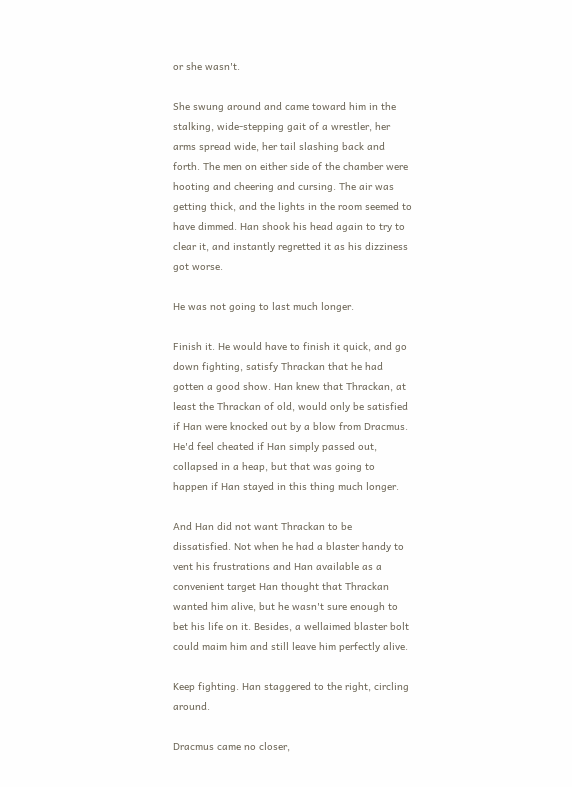or she wasn't.

She swung around and came toward him in the stalking, wide-stepping gait of a wrestler, her arms spread wide, her tail slashing back and forth. The men on either side of the chamber were hooting and cheering and cursing. The air was getting thick, and the lights in the room seemed to have dimmed. Han shook his head again to try to clear it, and instantly regretted it as his dizziness got worse.

He was not going to last much longer.

Finish it. He would have to finish it quick, and go down fighting, satisfy Thrackan that he had gotten a good show. Han knew that Thrackan, at least the Thrackan of old, would only be satisfied if Han were knocked out by a blow from Dracmus. He'd feel cheated if Han simply passed out, collapsed in a heap, but that was going to happen if Han stayed in this thing much longer.

And Han did not want Thrackan to be dissatisfied. Not when he had a blaster handy to vent his frustrations and Han available as a convenient target Han thought that Thrackan wanted him alive, but he wasn't sure enough to bet his life on it. Besides, a wellaimed blaster bolt could maim him and still leave him perfectly alive.

Keep fighting. Han staggered to the right, circling around.

Dracmus came no closer,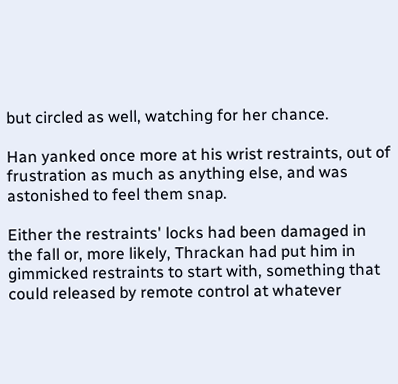but circled as well, watching for her chance.

Han yanked once more at his wrist restraints, out of frustration as much as anything else, and was astonished to feel them snap.

Either the restraints' locks had been damaged in the fall or, more likely, Thrackan had put him in gimmicked restraints to start with, something that could released by remote control at whatever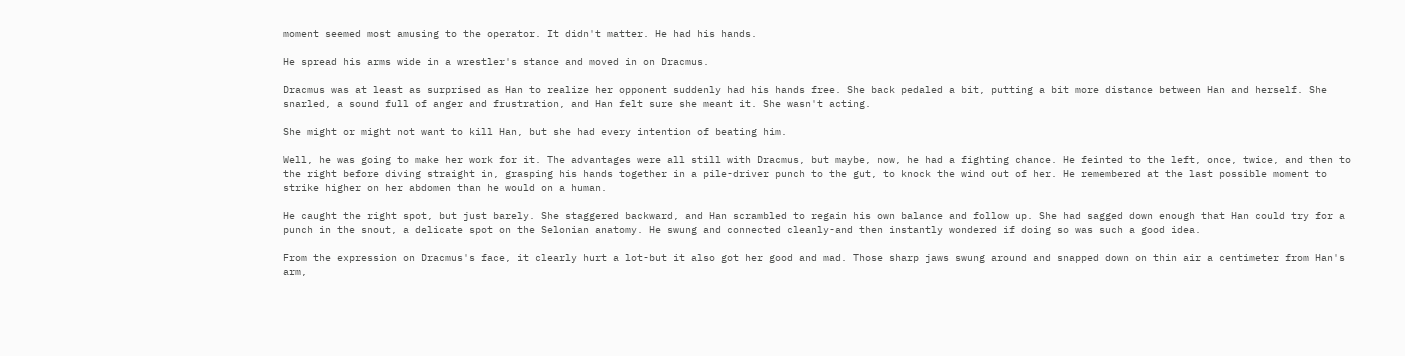moment seemed most amusing to the operator. It didn't matter. He had his hands.

He spread his arms wide in a wrestler's stance and moved in on Dracmus.

Dracmus was at least as surprised as Han to realize her opponent suddenly had his hands free. She back pedaled a bit, putting a bit more distance between Han and herself. She snarled, a sound full of anger and frustration, and Han felt sure she meant it. She wasn't acting.

She might or might not want to kill Han, but she had every intention of beating him.

Well, he was going to make her work for it. The advantages were all still with Dracmus, but maybe, now, he had a fighting chance. He feinted to the left, once, twice, and then to the right before diving straight in, grasping his hands together in a pile-driver punch to the gut, to knock the wind out of her. He remembered at the last possible moment to strike higher on her abdomen than he would on a human.

He caught the right spot, but just barely. She staggered backward, and Han scrambled to regain his own balance and follow up. She had sagged down enough that Han could try for a punch in the snout, a delicate spot on the Selonian anatomy. He swung and connected cleanly-and then instantly wondered if doing so was such a good idea.

From the expression on Dracmus's face, it clearly hurt a lot-but it also got her good and mad. Those sharp jaws swung around and snapped down on thin air a centimeter from Han's arm,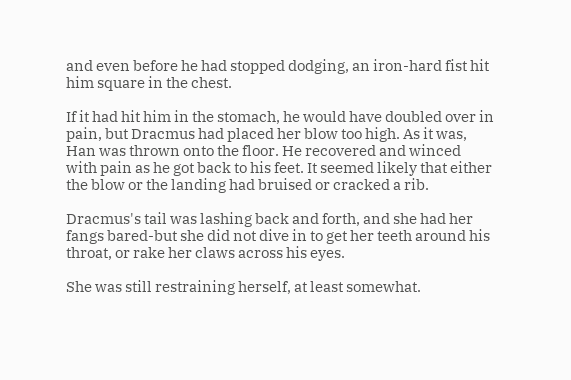and even before he had stopped dodging, an iron-hard fist hit him square in the chest.

If it had hit him in the stomach, he would have doubled over in pain, but Dracmus had placed her blow too high. As it was, Han was thrown onto the floor. He recovered and winced with pain as he got back to his feet. It seemed likely that either the blow or the landing had bruised or cracked a rib.

Dracmus's tail was lashing back and forth, and she had her fangs bared-but she did not dive in to get her teeth around his throat, or rake her claws across his eyes.

She was still restraining herself, at least somewhat.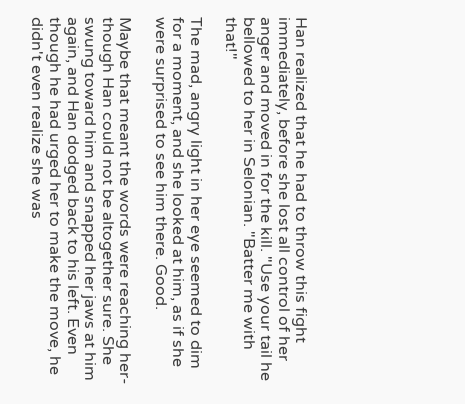Han realized that he had to throw this fight immediately, before she lost all control of her anger and moved in for the kill. "Use your tail he bellowed to her in Selonian. "Batter me with that!"

The mad, angry light in her eye seemed to dim for a moment, and she looked at him, as if she were surprised to see him there. Good.

Maybe that meant the words were reaching her-though Han could not be altogether sure. She swung toward him and snapped her jaws at him again, and Han dodged back to his left. Even though he had urged her to make the move, he didn't even realize she was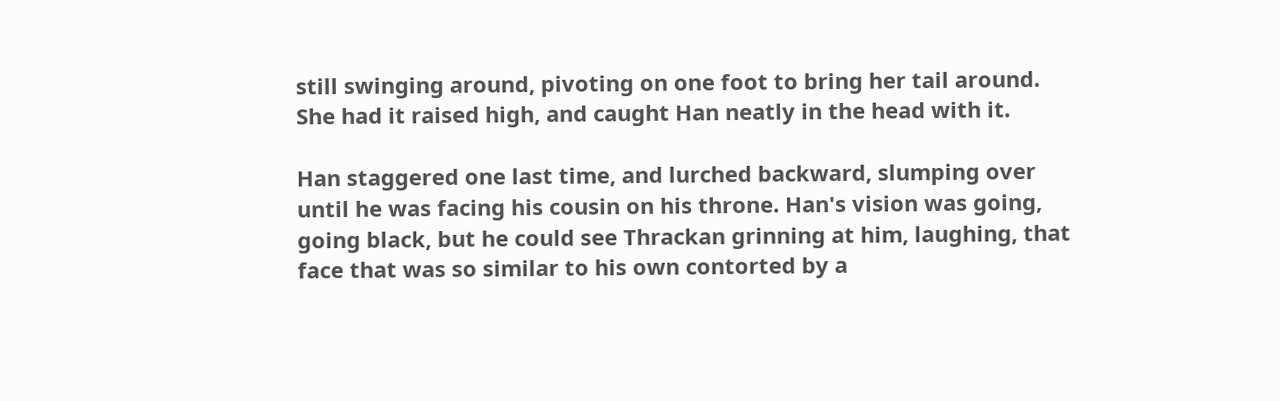still swinging around, pivoting on one foot to bring her tail around. She had it raised high, and caught Han neatly in the head with it.

Han staggered one last time, and lurched backward, slumping over until he was facing his cousin on his throne. Han's vision was going, going black, but he could see Thrackan grinning at him, laughing, that face that was so similar to his own contorted by a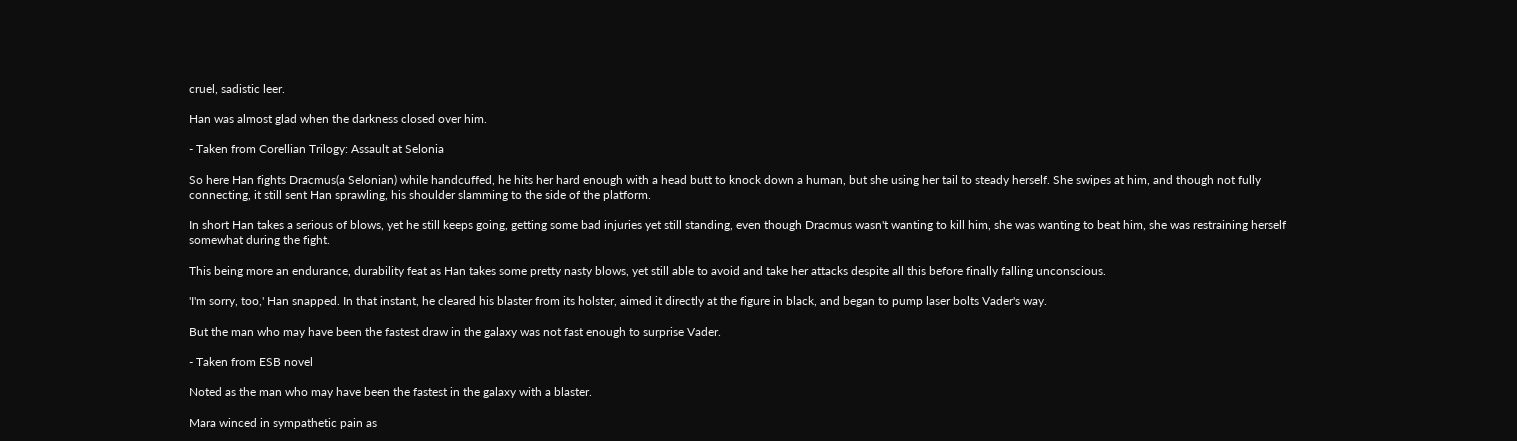cruel, sadistic leer.

Han was almost glad when the darkness closed over him.

- Taken from Corellian Trilogy: Assault at Selonia

So here Han fights Dracmus(a Selonian) while handcuffed, he hits her hard enough with a head butt to knock down a human, but she using her tail to steady herself. She swipes at him, and though not fully connecting, it still sent Han sprawling, his shoulder slamming to the side of the platform.

In short Han takes a serious of blows, yet he still keeps going, getting some bad injuries yet still standing, even though Dracmus wasn't wanting to kill him, she was wanting to beat him, she was restraining herself somewhat during the fight.

This being more an endurance, durability feat as Han takes some pretty nasty blows, yet still able to avoid and take her attacks despite all this before finally falling unconscious.

'I'm sorry, too,' Han snapped. In that instant, he cleared his blaster from its holster, aimed it directly at the figure in black, and began to pump laser bolts Vader's way.

But the man who may have been the fastest draw in the galaxy was not fast enough to surprise Vader.

- Taken from ESB novel

Noted as the man who may have been the fastest in the galaxy with a blaster.

Mara winced in sympathetic pain as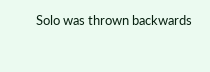Solo was thrown backwards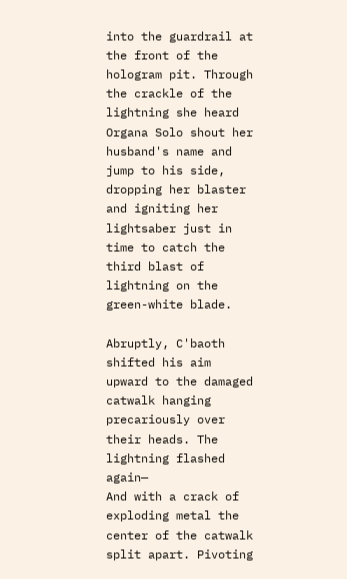into the guardrail at the front of the hologram pit. Through the crackle of the lightning she heard Organa Solo shout her husband's name and jump to his side, dropping her blaster and igniting her lightsaber just in time to catch the third blast of lightning on the green-white blade.

Abruptly, C'baoth shifted his aim upward to the damaged catwalk hanging precariously over their heads. The lightning flashed again—
And with a crack of exploding metal the center of the catwalk split apart. Pivoting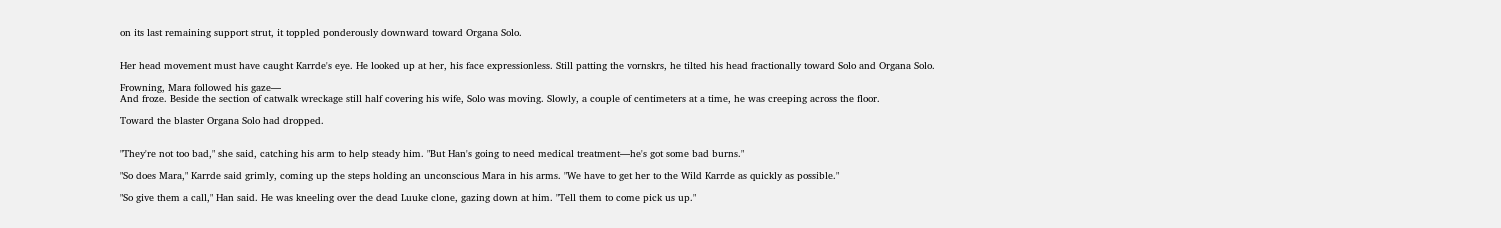on its last remaining support strut, it toppled ponderously downward toward Organa Solo.


Her head movement must have caught Karrde's eye. He looked up at her, his face expressionless. Still patting the vornskrs, he tilted his head fractionally toward Solo and Organa Solo.

Frowning, Mara followed his gaze—
And froze. Beside the section of catwalk wreckage still half covering his wife, Solo was moving. Slowly, a couple of centimeters at a time, he was creeping across the floor.

Toward the blaster Organa Solo had dropped.


"They're not too bad," she said, catching his arm to help steady him. "But Han's going to need medical treatment—he's got some bad burns."

"So does Mara," Karrde said grimly, coming up the steps holding an unconscious Mara in his arms. "We have to get her to the Wild Karrde as quickly as possible."

"So give them a call," Han said. He was kneeling over the dead Luuke clone, gazing down at him. "Tell them to come pick us up."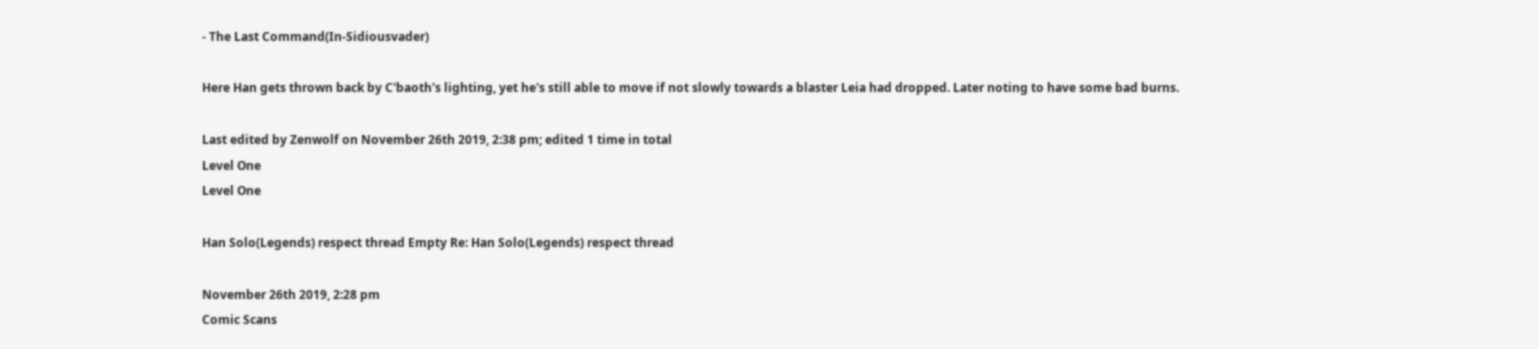- The Last Command(In-Sidiousvader)

Here Han gets thrown back by C'baoth's lighting, yet he's still able to move if not slowly towards a blaster Leia had dropped. Later noting to have some bad burns.

Last edited by Zenwolf on November 26th 2019, 2:38 pm; edited 1 time in total
Level One
Level One

Han Solo(Legends) respect thread Empty Re: Han Solo(Legends) respect thread

November 26th 2019, 2:28 pm
Comic Scans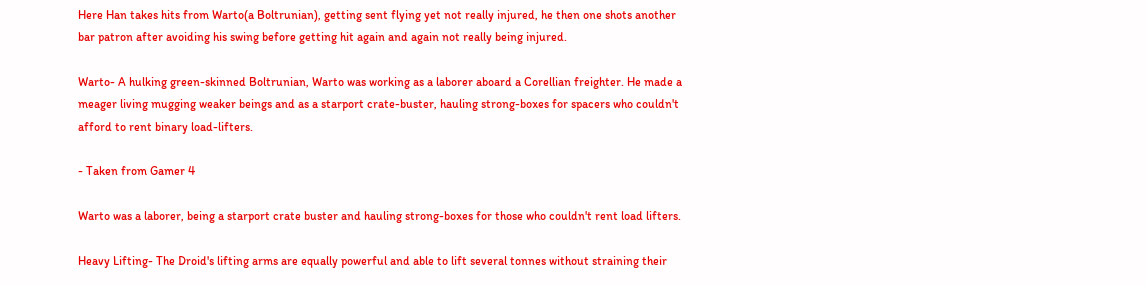Here Han takes hits from Warto(a Boltrunian), getting sent flying yet not really injured, he then one shots another bar patron after avoiding his swing before getting hit again and again not really being injured.

Warto- A hulking green-skinned Boltrunian, Warto was working as a laborer aboard a Corellian freighter. He made a meager living mugging weaker beings and as a starport crate-buster, hauling strong-boxes for spacers who couldn't afford to rent binary load-lifters.

- Taken from Gamer 4

Warto was a laborer, being a starport crate buster and hauling strong-boxes for those who couldn't rent load lifters.

Heavy Lifting- The Droid's lifting arms are equally powerful and able to lift several tonnes without straining their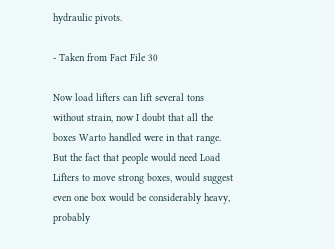hydraulic pivots.

- Taken from Fact File 30

Now load lifters can lift several tons without strain, now I doubt that all the boxes Warto handled were in that range. But the fact that people would need Load Lifters to move strong boxes, would suggest even one box would be considerably heavy, probably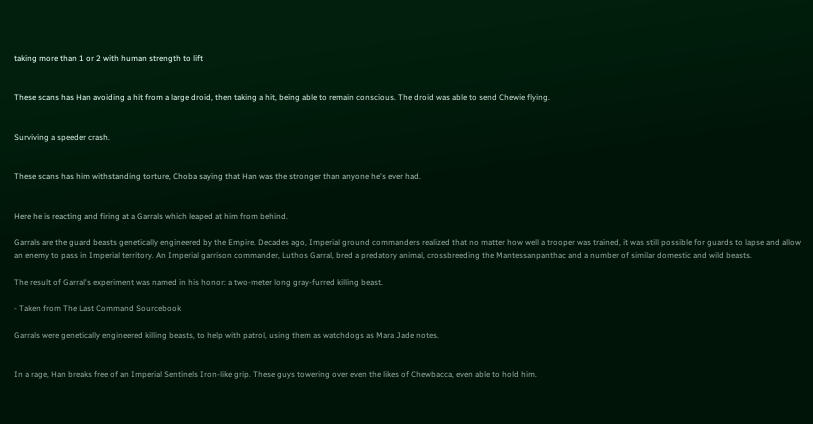taking more than 1 or 2 with human strength to lift


These scans has Han avoiding a hit from a large droid, then taking a hit, being able to remain conscious. The droid was able to send Chewie flying.


Surviving a speeder crash.


These scans has him withstanding torture, Choba saying that Han was the stronger than anyone he's ever had.


Here he is reacting and firing at a Garrals which leaped at him from behind.

Garrals are the guard beasts genetically engineered by the Empire. Decades ago, Imperial ground commanders realized that no matter how well a trooper was trained, it was still possible for guards to lapse and allow an enemy to pass in Imperial territory. An Imperial garrison commander, Luthos Garral, bred a predatory animal, crossbreeding the Mantessanpanthac and a number of similar domestic and wild beasts.

The result of Garral's experiment was named in his honor: a two-meter long gray-furred killing beast.

- Taken from The Last Command Sourcebook

Garrals were genetically engineered killing beasts, to help with patrol, using them as watchdogs as Mara Jade notes.


In a rage, Han breaks free of an Imperial Sentinels Iron-like grip. These guys towering over even the likes of Chewbacca, even able to hold him.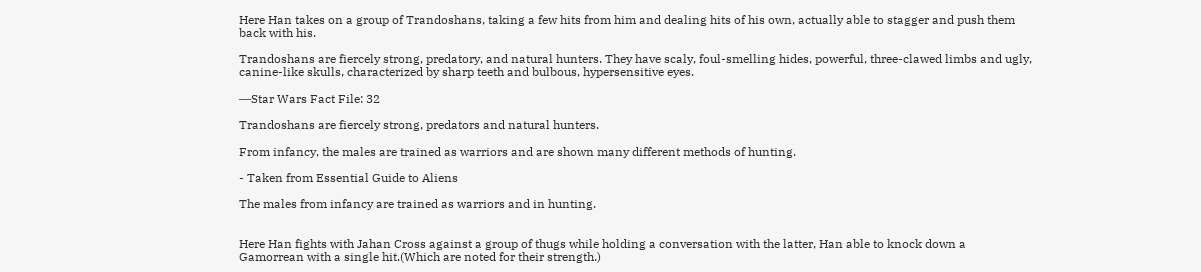Here Han takes on a group of Trandoshans, taking a few hits from him and dealing hits of his own, actually able to stagger and push them back with his.

Trandoshans are fiercely strong, predatory, and natural hunters. They have scaly, foul-smelling hides, powerful, three-clawed limbs and ugly, canine-like skulls, characterized by sharp teeth and bulbous, hypersensitive eyes.

―Star Wars Fact File: 32

Trandoshans are fiercely strong, predators and natural hunters.

From infancy, the males are trained as warriors and are shown many different methods of hunting.

- Taken from Essential Guide to Aliens

The males from infancy are trained as warriors and in hunting.


Here Han fights with Jahan Cross against a group of thugs while holding a conversation with the latter, Han able to knock down a Gamorrean with a single hit.(Which are noted for their strength.)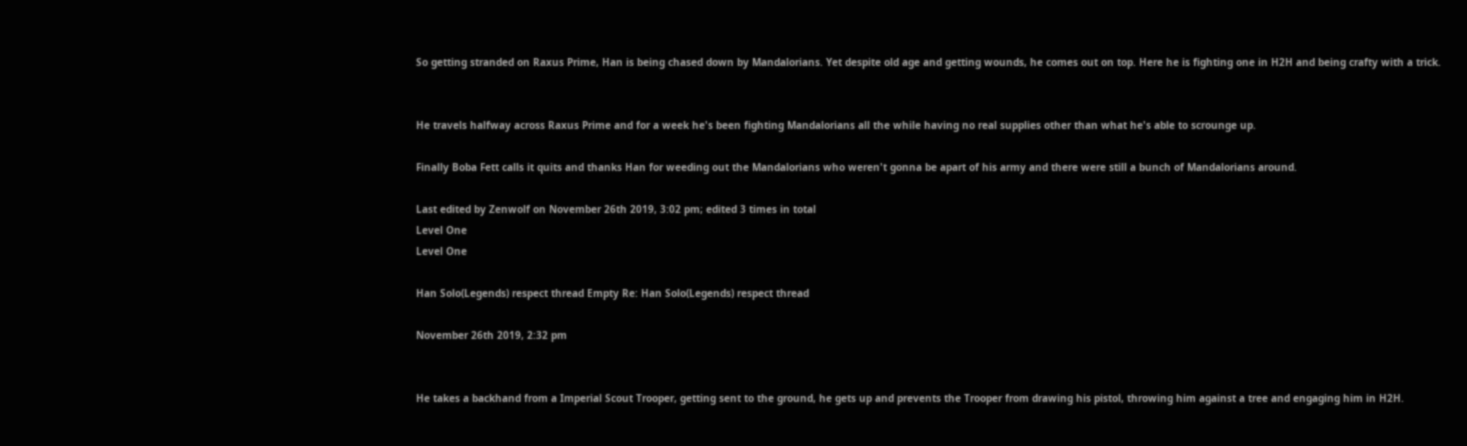So getting stranded on Raxus Prime, Han is being chased down by Mandalorians. Yet despite old age and getting wounds, he comes out on top. Here he is fighting one in H2H and being crafty with a trick.


He travels halfway across Raxus Prime and for a week he's been fighting Mandalorians all the while having no real supplies other than what he's able to scrounge up.

Finally Boba Fett calls it quits and thanks Han for weeding out the Mandalorians who weren't gonna be apart of his army and there were still a bunch of Mandalorians around.

Last edited by Zenwolf on November 26th 2019, 3:02 pm; edited 3 times in total
Level One
Level One

Han Solo(Legends) respect thread Empty Re: Han Solo(Legends) respect thread

November 26th 2019, 2:32 pm


He takes a backhand from a Imperial Scout Trooper, getting sent to the ground, he gets up and prevents the Trooper from drawing his pistol, throwing him against a tree and engaging him in H2H.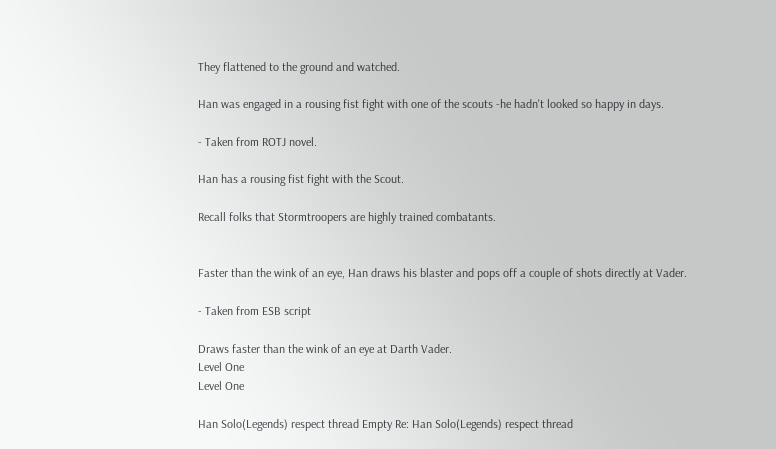They flattened to the ground and watched.

Han was engaged in a rousing fist fight with one of the scouts -he hadn't looked so happy in days.

- Taken from ROTJ novel.

Han has a rousing fist fight with the Scout.

Recall folks that Stormtroopers are highly trained combatants.


Faster than the wink of an eye, Han draws his blaster and pops off a couple of shots directly at Vader.

- Taken from ESB script

Draws faster than the wink of an eye at Darth Vader.
Level One
Level One

Han Solo(Legends) respect thread Empty Re: Han Solo(Legends) respect thread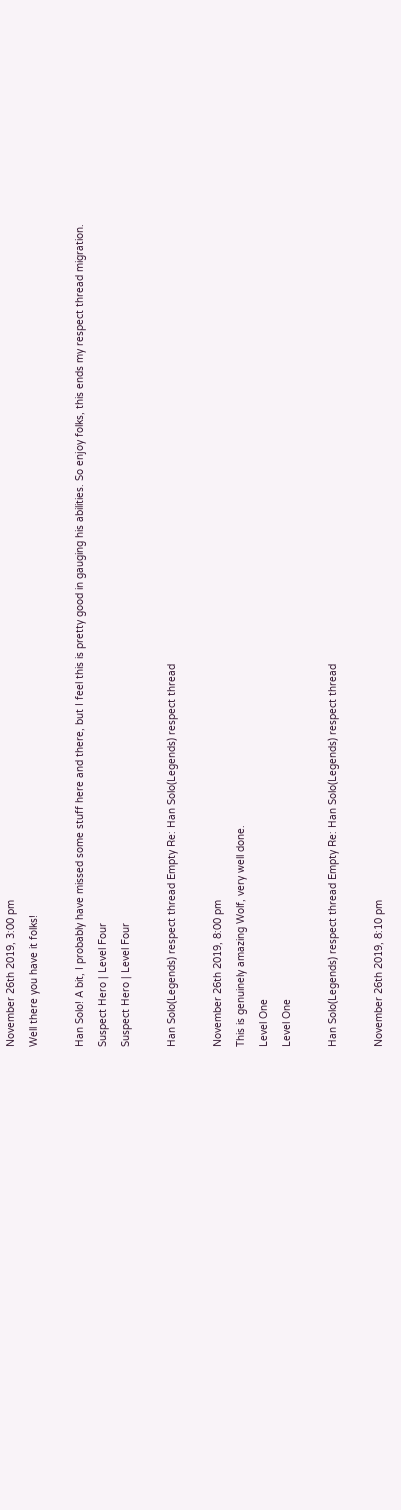November 26th 2019, 3:00 pm
Well there you have it folks!

Han Solo! A bit, I probably have missed some stuff here and there, but I feel this is pretty good in gauging his abilities. So enjoy folks, this ends my respect thread migration.
Suspect Hero | Level Four
Suspect Hero | Level Four

Han Solo(Legends) respect thread Empty Re: Han Solo(Legends) respect thread

November 26th 2019, 8:00 pm
This is genuinely amazing Wolf, very well done.
Level One
Level One

Han Solo(Legends) respect thread Empty Re: Han Solo(Legends) respect thread

November 26th 2019, 8:10 pm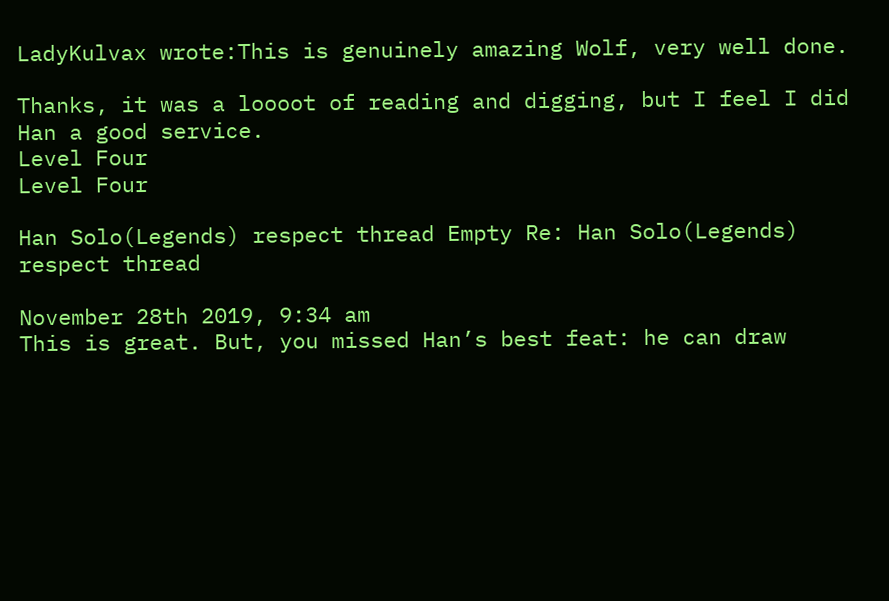LadyKulvax wrote:This is genuinely amazing Wolf, very well done.

Thanks, it was a loooot of reading and digging, but I feel I did Han a good service.
Level Four
Level Four

Han Solo(Legends) respect thread Empty Re: Han Solo(Legends) respect thread

November 28th 2019, 9:34 am
This is great. But, you missed Han’s best feat: he can draw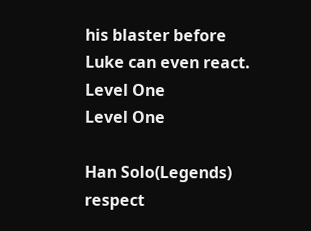his blaster before Luke can even react.
Level One
Level One

Han Solo(Legends) respect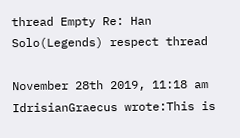thread Empty Re: Han Solo(Legends) respect thread

November 28th 2019, 11:18 am
IdrisianGraecus wrote:This is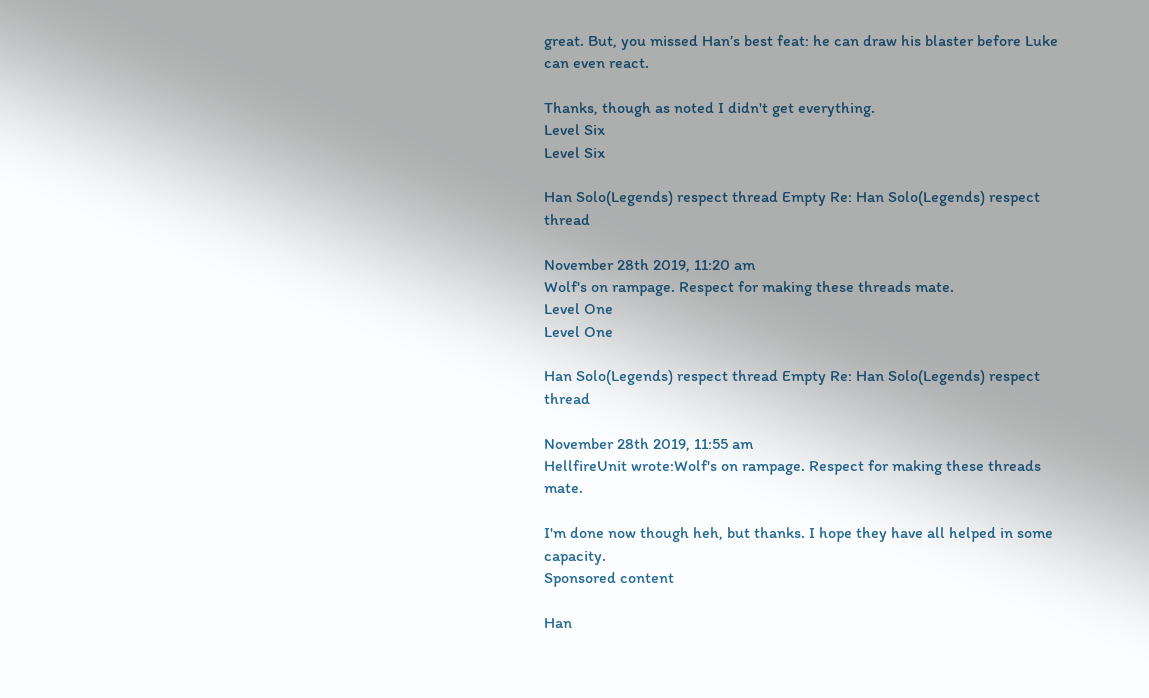great. But, you missed Han’s best feat: he can draw his blaster before Luke can even react.

Thanks, though as noted I didn't get everything.
Level Six
Level Six

Han Solo(Legends) respect thread Empty Re: Han Solo(Legends) respect thread

November 28th 2019, 11:20 am
Wolf's on rampage. Respect for making these threads mate.
Level One
Level One

Han Solo(Legends) respect thread Empty Re: Han Solo(Legends) respect thread

November 28th 2019, 11:55 am
HellfireUnit wrote:Wolf's on rampage. Respect for making these threads mate.

I'm done now though heh, but thanks. I hope they have all helped in some capacity.
Sponsored content

Han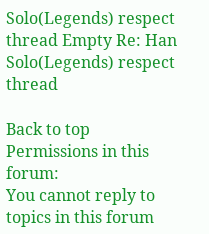Solo(Legends) respect thread Empty Re: Han Solo(Legends) respect thread

Back to top
Permissions in this forum:
You cannot reply to topics in this forum